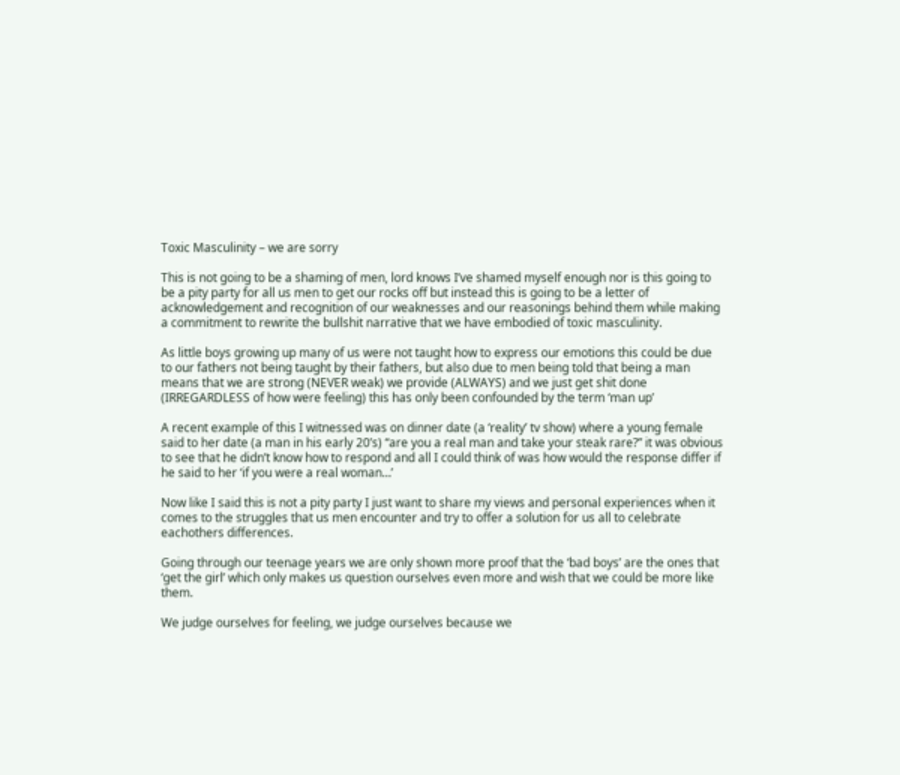Toxic Masculinity – we are sorry

This is not going to be a shaming of men, lord knows I’ve shamed myself enough nor is this going to be a pity party for all us men to get our rocks off but instead this is going to be a letter of acknowledgement and recognition of our weaknesses and our reasonings behind them while making a commitment to rewrite the bullshit narrative that we have embodied of toxic masculinity.

As little boys growing up many of us were not taught how to express our emotions this could be due to our fathers not being taught by their fathers, but also due to men being told that being a man means that we are strong (NEVER weak) we provide (ALWAYS) and we just get shit done (IRREGARDLESS of how were feeling) this has only been confounded by the term ‘man up’

A recent example of this I witnessed was on dinner date (a ‘reality’ tv show) where a young female said to her date (a man in his early 20’s) “are you a real man and take your steak rare?” it was obvious to see that he didn’t know how to respond and all I could think of was how would the response differ if he said to her ‘if you were a real woman…’

Now like I said this is not a pity party I just want to share my views and personal experiences when it comes to the struggles that us men encounter and try to offer a solution for us all to celebrate eachothers differences.

Going through our teenage years we are only shown more proof that the ‘bad boys’ are the ones that ‘get the girl’ which only makes us question ourselves even more and wish that we could be more like them.

We judge ourselves for feeling, we judge ourselves because we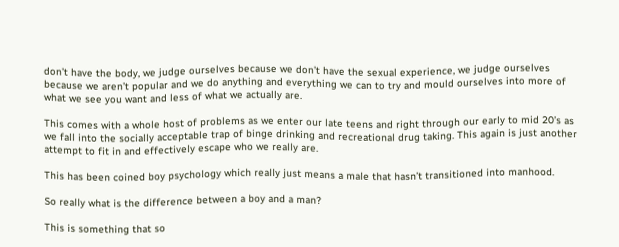don’t have the body, we judge ourselves because we don’t have the sexual experience, we judge ourselves because we aren’t popular and we do anything and everything we can to try and mould ourselves into more of what we see you want and less of what we actually are.

This comes with a whole host of problems as we enter our late teens and right through our early to mid 20’s as we fall into the socially acceptable trap of binge drinking and recreational drug taking. This again is just another attempt to fit in and effectively escape who we really are.

This has been coined boy psychology which really just means a male that hasn’t transitioned into manhood.

So really what is the difference between a boy and a man?

This is something that so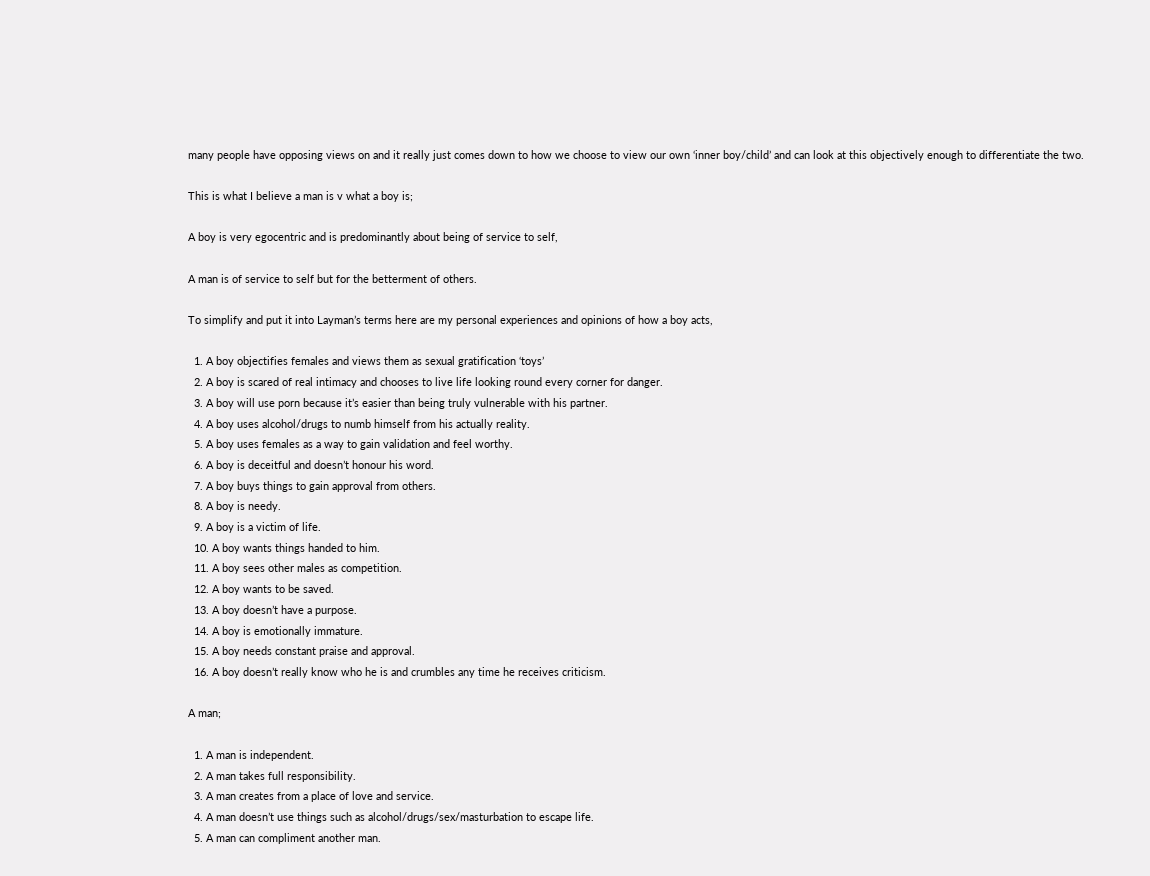many people have opposing views on and it really just comes down to how we choose to view our own ‘inner boy/child’ and can look at this objectively enough to differentiate the two.

This is what I believe a man is v what a boy is;

A boy is very egocentric and is predominantly about being of service to self,

A man is of service to self but for the betterment of others.

To simplify and put it into Layman’s terms here are my personal experiences and opinions of how a boy acts,

  1. A boy objectifies females and views them as sexual gratification ‘toys’
  2. A boy is scared of real intimacy and chooses to live life looking round every corner for danger.
  3. A boy will use porn because it’s easier than being truly vulnerable with his partner.
  4. A boy uses alcohol/drugs to numb himself from his actually reality.
  5. A boy uses females as a way to gain validation and feel worthy.
  6. A boy is deceitful and doesn’t honour his word.
  7. A boy buys things to gain approval from others.
  8. A boy is needy.
  9. A boy is a victim of life.
  10. A boy wants things handed to him.
  11. A boy sees other males as competition.
  12. A boy wants to be saved.
  13. A boy doesn’t have a purpose.
  14. A boy is emotionally immature.
  15. A boy needs constant praise and approval.
  16. A boy doesn’t really know who he is and crumbles any time he receives criticism.

A man;

  1. A man is independent.
  2. A man takes full responsibility.
  3. A man creates from a place of love and service.
  4. A man doesn’t use things such as alcohol/drugs/sex/masturbation to escape life.
  5. A man can compliment another man.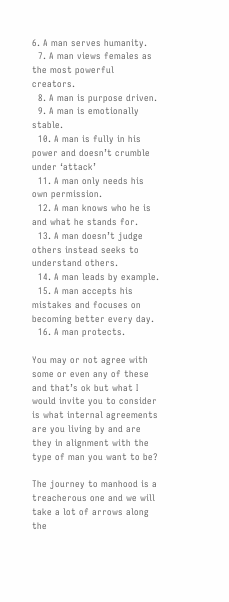6. A man serves humanity.
  7. A man views females as the most powerful creators.
  8. A man is purpose driven.
  9. A man is emotionally stable.
  10. A man is fully in his power and doesn’t crumble under ‘attack’
  11. A man only needs his own permission.
  12. A man knows who he is and what he stands for.
  13. A man doesn’t judge others instead seeks to understand others.
  14. A man leads by example.
  15. A man accepts his mistakes and focuses on becoming better every day.
  16. A man protects.

You may or not agree with some or even any of these and that’s ok but what I would invite you to consider is what internal agreements are you living by and are they in alignment with the type of man you want to be?

The journey to manhood is a treacherous one and we will take a lot of arrows along the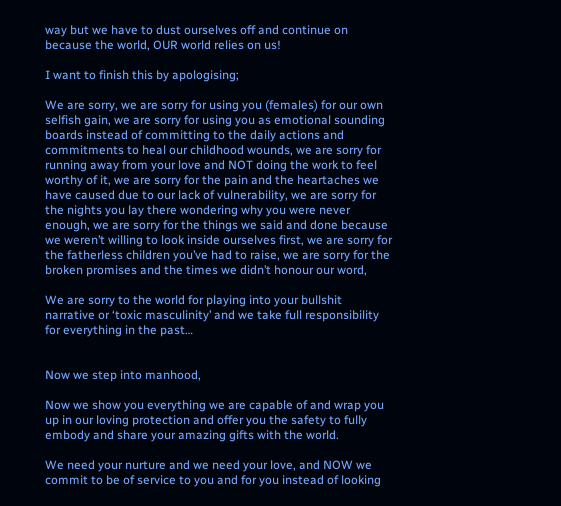way but we have to dust ourselves off and continue on because the world, OUR world relies on us!

I want to finish this by apologising;

We are sorry, we are sorry for using you (females) for our own selfish gain, we are sorry for using you as emotional sounding boards instead of committing to the daily actions and commitments to heal our childhood wounds, we are sorry for running away from your love and NOT doing the work to feel worthy of it, we are sorry for the pain and the heartaches we have caused due to our lack of vulnerability, we are sorry for the nights you lay there wondering why you were never enough, we are sorry for the things we said and done because we weren’t willing to look inside ourselves first, we are sorry for the fatherless children you’ve had to raise, we are sorry for the broken promises and the times we didn’t honour our word,

We are sorry to the world for playing into your bullshit narrative or ‘toxic masculinity’ and we take full responsibility for everything in the past…


Now we step into manhood,

Now we show you everything we are capable of and wrap you up in our loving protection and offer you the safety to fully embody and share your amazing gifts with the world.

We need your nurture and we need your love, and NOW we commit to be of service to you and for you instead of looking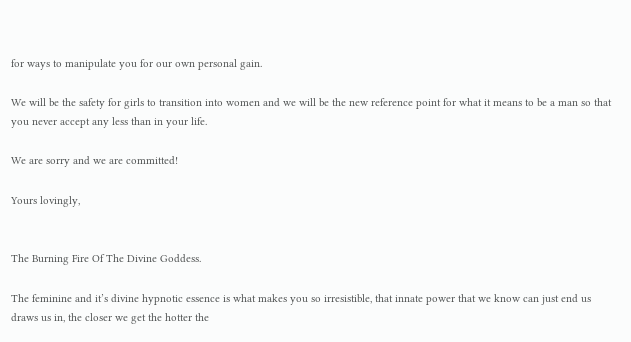for ways to manipulate you for our own personal gain.

We will be the safety for girls to transition into women and we will be the new reference point for what it means to be a man so that you never accept any less than in your life.

We are sorry and we are committed!

Yours lovingly,


The Burning Fire Of The Divine Goddess.

The feminine and it’s divine hypnotic essence is what makes you so irresistible, that innate power that we know can just end us draws us in, the closer we get the hotter the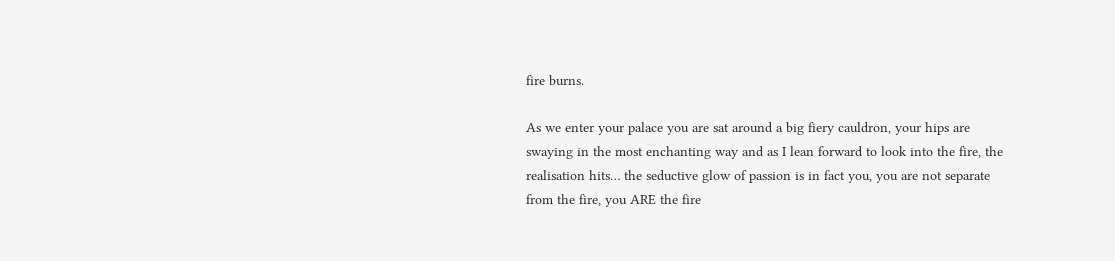fire burns.

As we enter your palace you are sat around a big fiery cauldron, your hips are swaying in the most enchanting way and as I lean forward to look into the fire, the realisation hits… the seductive glow of passion is in fact you, you are not separate from the fire, you ARE the fire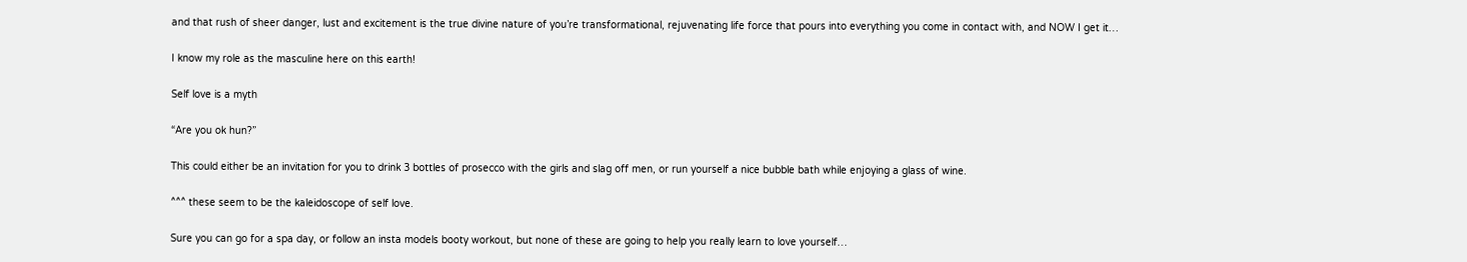and that rush of sheer danger, lust and excitement is the true divine nature of you’re transformational, rejuvenating life force that pours into everything you come in contact with, and NOW I get it…

I know my role as the masculine here on this earth!

Self love is a myth

“Are you ok hun?”

This could either be an invitation for you to drink 3 bottles of prosecco with the girls and slag off men, or run yourself a nice bubble bath while enjoying a glass of wine.

^^^ these seem to be the kaleidoscope of self love.

Sure you can go for a spa day, or follow an insta models booty workout, but none of these are going to help you really learn to love yourself…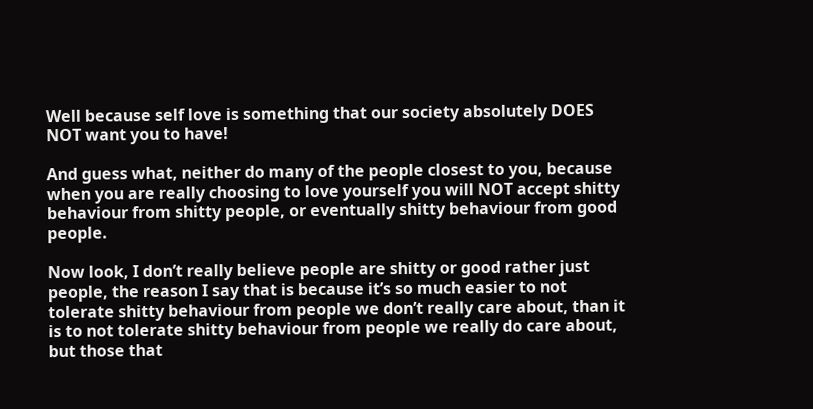Well because self love is something that our society absolutely DOES NOT want you to have!

And guess what, neither do many of the people closest to you, because when you are really choosing to love yourself you will NOT accept shitty behaviour from shitty people, or eventually shitty behaviour from good people.

Now look, I don’t really believe people are shitty or good rather just people, the reason I say that is because it’s so much easier to not tolerate shitty behaviour from people we don’t really care about, than it is to not tolerate shitty behaviour from people we really do care about, but those that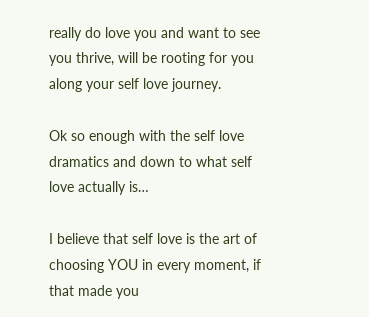really do love you and want to see you thrive, will be rooting for you along your self love journey.

Ok so enough with the self love dramatics and down to what self love actually is…

I believe that self love is the art of choosing YOU in every moment, if that made you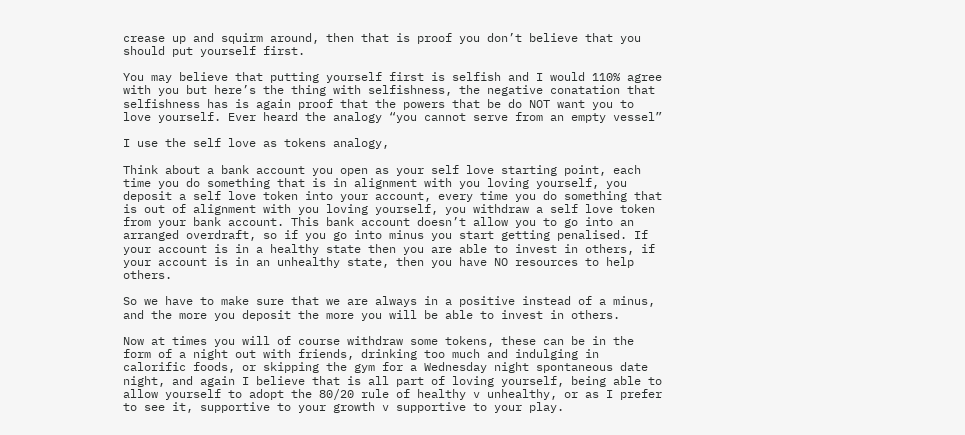crease up and squirm around, then that is proof you don’t believe that you should put yourself first.

You may believe that putting yourself first is selfish and I would 110% agree with you but here’s the thing with selfishness, the negative conatation that selfishness has is again proof that the powers that be do NOT want you to love yourself. Ever heard the analogy “you cannot serve from an empty vessel”

I use the self love as tokens analogy,

Think about a bank account you open as your self love starting point, each time you do something that is in alignment with you loving yourself, you deposit a self love token into your account, every time you do something that is out of alignment with you loving yourself, you withdraw a self love token from your bank account. This bank account doesn’t allow you to go into an arranged overdraft, so if you go into minus you start getting penalised. If your account is in a healthy state then you are able to invest in others, if your account is in an unhealthy state, then you have NO resources to help others.

So we have to make sure that we are always in a positive instead of a minus, and the more you deposit the more you will be able to invest in others.

Now at times you will of course withdraw some tokens, these can be in the form of a night out with friends, drinking too much and indulging in calorific foods, or skipping the gym for a Wednesday night spontaneous date night, and again I believe that is all part of loving yourself, being able to allow yourself to adopt the 80/20 rule of healthy v unhealthy, or as I prefer to see it, supportive to your growth v supportive to your play.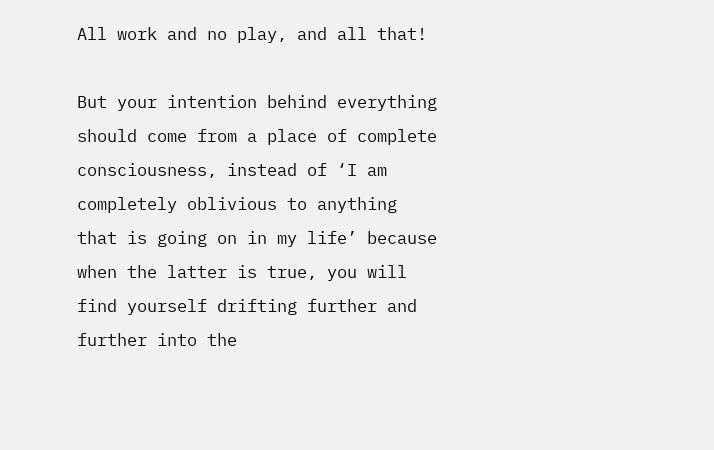All work and no play, and all that!

But your intention behind everything should come from a place of complete consciousness, instead of ‘I am completely oblivious to anything that is going on in my life’ because when the latter is true, you will find yourself drifting further and further into the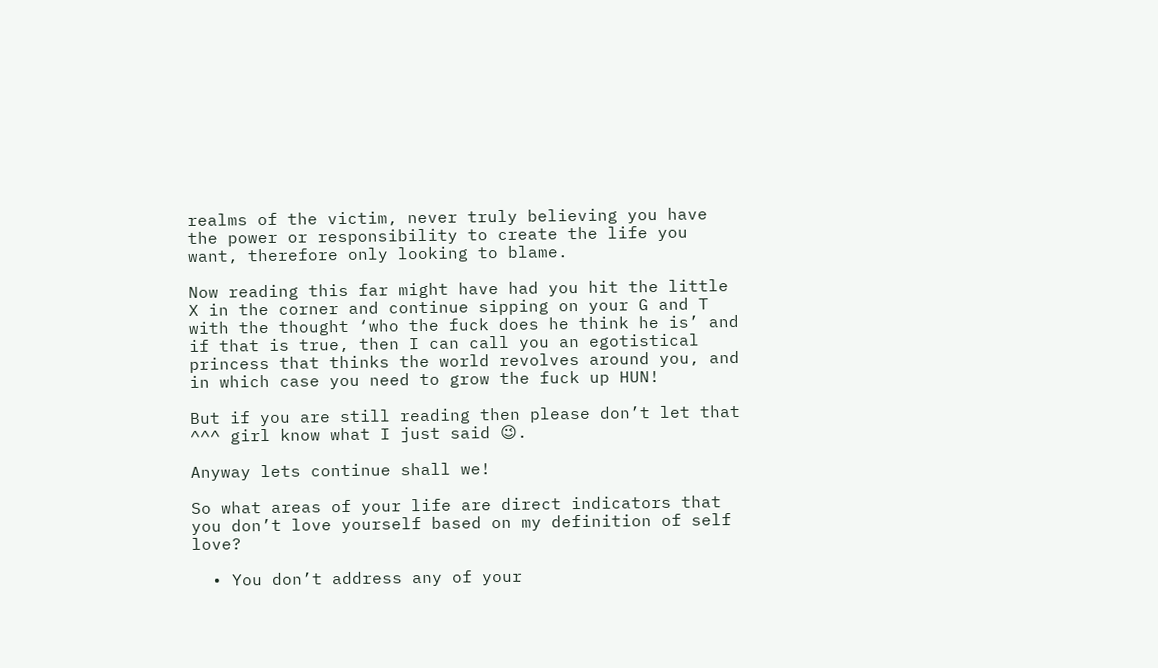realms of the victim, never truly believing you have the power or responsibility to create the life you want, therefore only looking to blame.

Now reading this far might have had you hit the little X in the corner and continue sipping on your G and T with the thought ‘who the fuck does he think he is’ and if that is true, then I can call you an egotistical princess that thinks the world revolves around you, and in which case you need to grow the fuck up HUN!

But if you are still reading then please don’t let that ^^^ girl know what I just said 😉.

Anyway lets continue shall we!

So what areas of your life are direct indicators that you don’t love yourself based on my definition of self love?

  • You don’t address any of your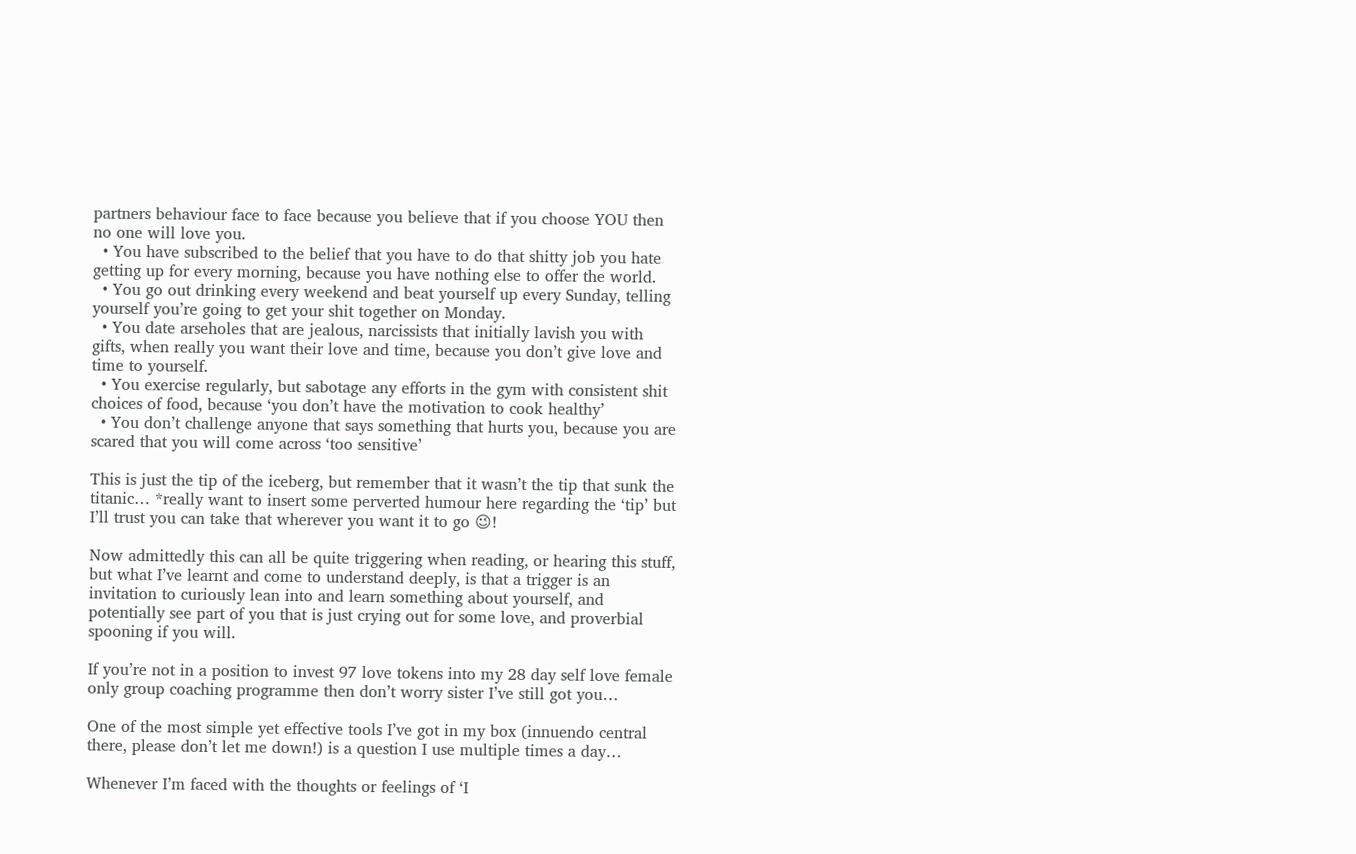partners behaviour face to face because you believe that if you choose YOU then no one will love you.
  • You have subscribed to the belief that you have to do that shitty job you hate getting up for every morning, because you have nothing else to offer the world.
  • You go out drinking every weekend and beat yourself up every Sunday, telling yourself you’re going to get your shit together on Monday.
  • You date arseholes that are jealous, narcissists that initially lavish you with gifts, when really you want their love and time, because you don’t give love and time to yourself.
  • You exercise regularly, but sabotage any efforts in the gym with consistent shit choices of food, because ‘you don’t have the motivation to cook healthy’
  • You don’t challenge anyone that says something that hurts you, because you are scared that you will come across ‘too sensitive’

This is just the tip of the iceberg, but remember that it wasn’t the tip that sunk the titanic… *really want to insert some perverted humour here regarding the ‘tip’ but I’ll trust you can take that wherever you want it to go 😉!

Now admittedly this can all be quite triggering when reading, or hearing this stuff, but what I’ve learnt and come to understand deeply, is that a trigger is an invitation to curiously lean into and learn something about yourself, and potentially see part of you that is just crying out for some love, and proverbial spooning if you will.

If you’re not in a position to invest 97 love tokens into my 28 day self love female only group coaching programme then don’t worry sister I’ve still got you…

One of the most simple yet effective tools I’ve got in my box (innuendo central there, please don’t let me down!) is a question I use multiple times a day…

Whenever I’m faced with the thoughts or feelings of ‘I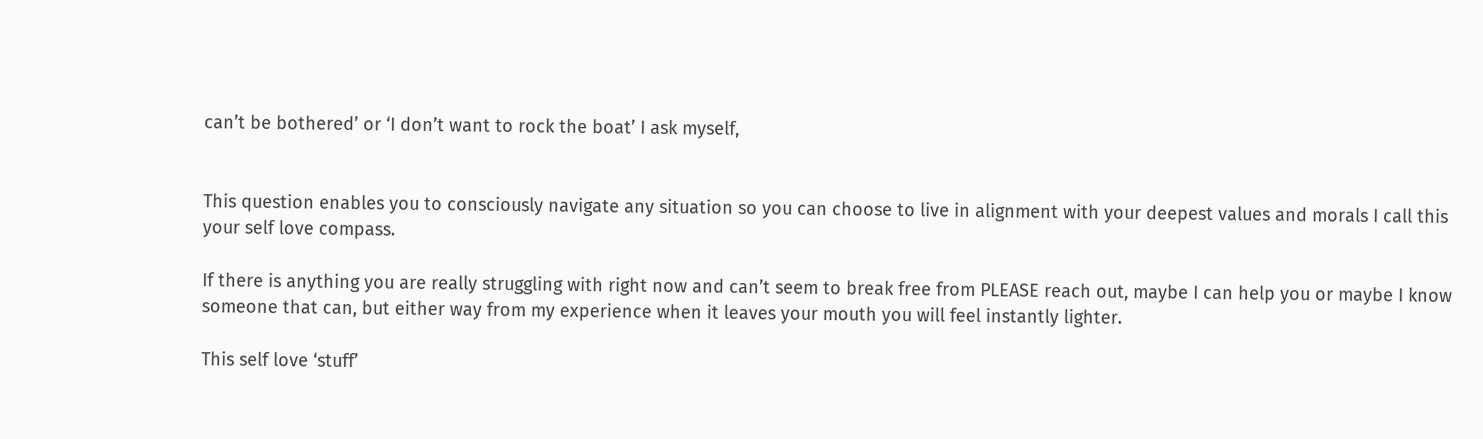can’t be bothered’ or ‘I don’t want to rock the boat’ I ask myself,


This question enables you to consciously navigate any situation so you can choose to live in alignment with your deepest values and morals I call this your self love compass.

If there is anything you are really struggling with right now and can’t seem to break free from PLEASE reach out, maybe I can help you or maybe I know someone that can, but either way from my experience when it leaves your mouth you will feel instantly lighter.

This self love ‘stuff’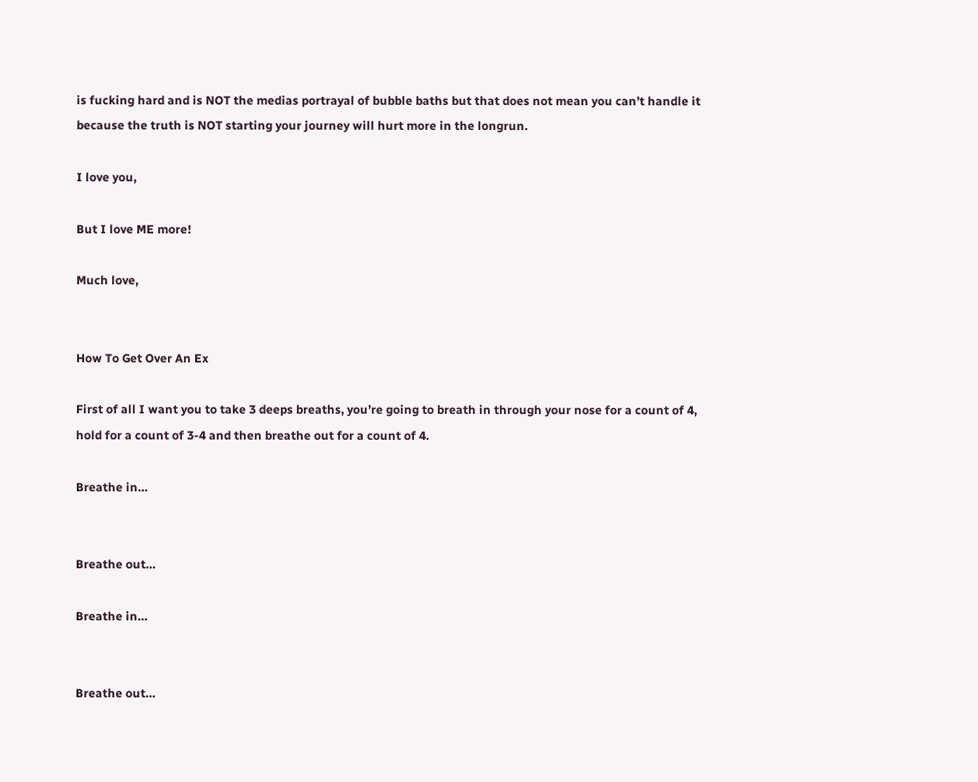is fucking hard and is NOT the medias portrayal of bubble baths but that does not mean you can’t handle it because the truth is NOT starting your journey will hurt more in the longrun.

I love you,

But I love ME more!

Much love,


How To Get Over An Ex

First of all I want you to take 3 deeps breaths, you’re going to breath in through your nose for a count of 4, hold for a count of 3-4 and then breathe out for a count of 4.

Breathe in…


Breathe out…

Breathe in…


Breathe out…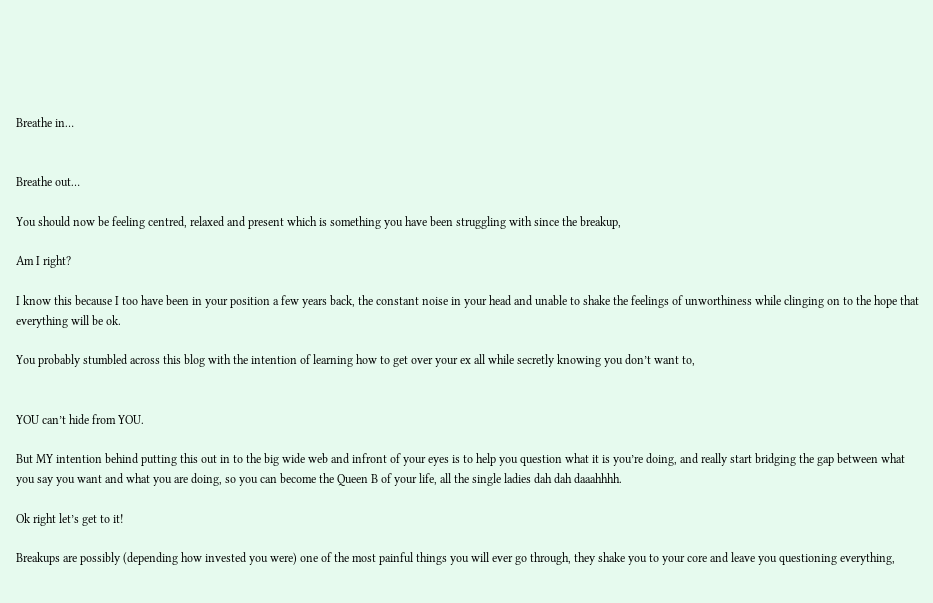Breathe in…


Breathe out…

You should now be feeling centred, relaxed and present which is something you have been struggling with since the breakup,

Am I right?

I know this because I too have been in your position a few years back, the constant noise in your head and unable to shake the feelings of unworthiness while clinging on to the hope that everything will be ok.

You probably stumbled across this blog with the intention of learning how to get over your ex all while secretly knowing you don’t want to,


YOU can’t hide from YOU.

But MY intention behind putting this out in to the big wide web and infront of your eyes is to help you question what it is you’re doing, and really start bridging the gap between what you say you want and what you are doing, so you can become the Queen B of your life, all the single ladies dah dah daaahhhh.

Ok right let’s get to it!

Breakups are possibly (depending how invested you were) one of the most painful things you will ever go through, they shake you to your core and leave you questioning everything,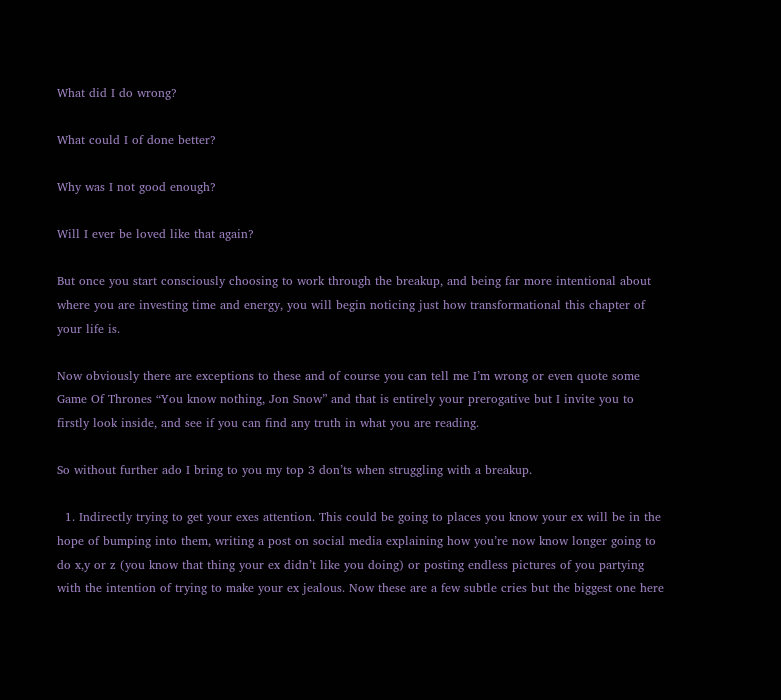What did I do wrong?

What could I of done better?

Why was I not good enough?

Will I ever be loved like that again?

But once you start consciously choosing to work through the breakup, and being far more intentional about where you are investing time and energy, you will begin noticing just how transformational this chapter of your life is.

Now obviously there are exceptions to these and of course you can tell me I’m wrong or even quote some Game Of Thrones “You know nothing, Jon Snow” and that is entirely your prerogative but I invite you to firstly look inside, and see if you can find any truth in what you are reading.

So without further ado I bring to you my top 3 don’ts when struggling with a breakup.

  1. Indirectly trying to get your exes attention. This could be going to places you know your ex will be in the hope of bumping into them, writing a post on social media explaining how you’re now know longer going to do x,y or z (you know that thing your ex didn’t like you doing) or posting endless pictures of you partying with the intention of trying to make your ex jealous. Now these are a few subtle cries but the biggest one here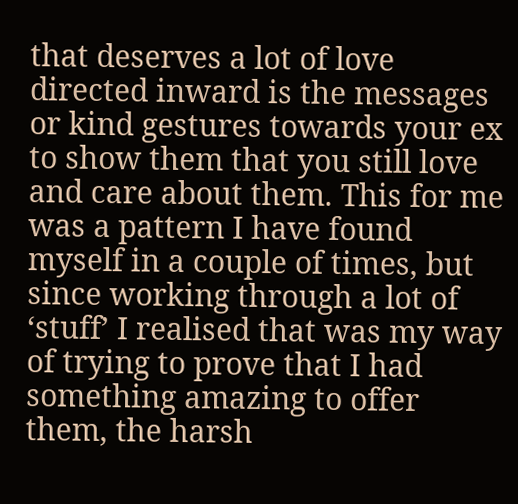that deserves a lot of love directed inward is the messages or kind gestures towards your ex to show them that you still love and care about them. This for me was a pattern I have found myself in a couple of times, but since working through a lot of ‘stuff’ I realised that was my way of trying to prove that I had something amazing to offer them, the harsh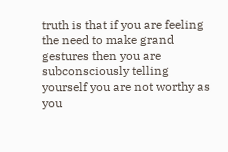truth is that if you are feeling the need to make grand gestures then you are subconsciously telling yourself you are not worthy as you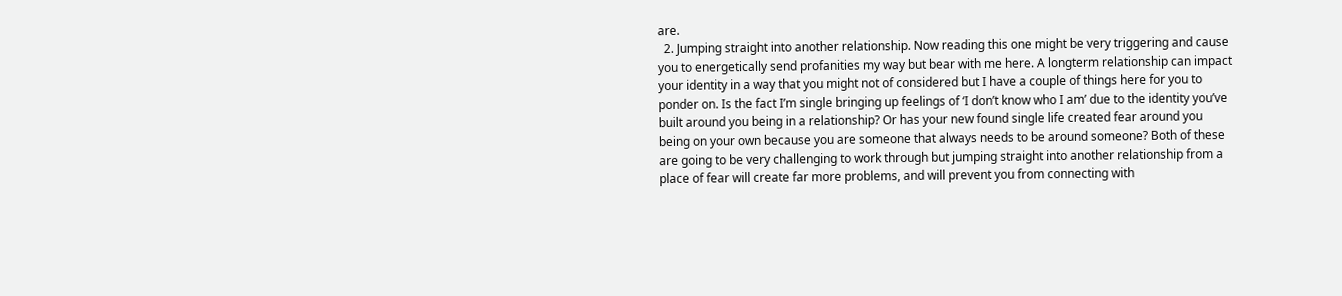are.
  2. Jumping straight into another relationship. Now reading this one might be very triggering and cause you to energetically send profanities my way but bear with me here. A longterm relationship can impact your identity in a way that you might not of considered but I have a couple of things here for you to ponder on. Is the fact I’m single bringing up feelings of ‘I don’t know who I am’ due to the identity you’ve built around you being in a relationship? Or has your new found single life created fear around you being on your own because you are someone that always needs to be around someone? Both of these are going to be very challenging to work through but jumping straight into another relationship from a place of fear will create far more problems, and will prevent you from connecting with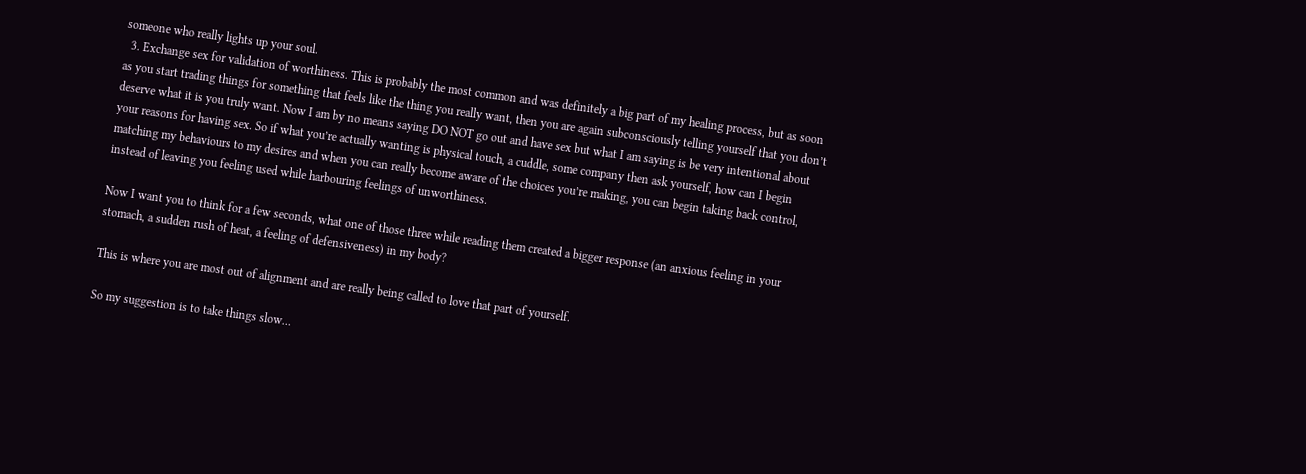someone who really lights up your soul.
  3. Exchange sex for validation of worthiness. This is probably the most common and was definitely a big part of my healing process, but as soon as you start trading things for something that feels like the thing you really want, then you are again subconsciously telling yourself that you don’t deserve what it is you truly want. Now I am by no means saying DO NOT go out and have sex but what I am saying is be very intentional about your reasons for having sex. So if what you’re actually wanting is physical touch, a cuddle, some company then ask yourself, how can I begin matching my behaviours to my desires and when you can really become aware of the choices you’re making, you can begin taking back control, instead of leaving you feeling used while harbouring feelings of unworthiness.

Now I want you to think for a few seconds, what one of those three while reading them created a bigger response (an anxious feeling in your stomach, a sudden rush of heat, a feeling of defensiveness) in my body?

This is where you are most out of alignment and are really being called to love that part of yourself.

So my suggestion is to take things slow…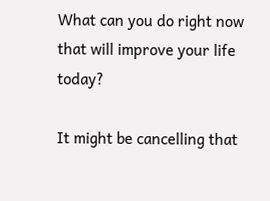What can you do right now that will improve your life today?

It might be cancelling that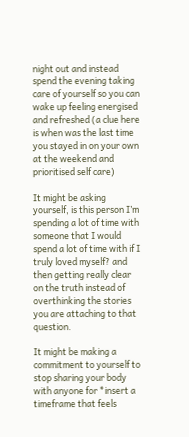night out and instead spend the evening taking care of yourself so you can wake up feeling energised and refreshed (a clue here is when was the last time you stayed in on your own at the weekend and prioritised self care)

It might be asking yourself, is this person I’m spending a lot of time with someone that I would spend a lot of time with if I truly loved myself? and then getting really clear on the truth instead of overthinking the stories you are attaching to that question.

It might be making a commitment to yourself to stop sharing your body with anyone for *insert a timeframe that feels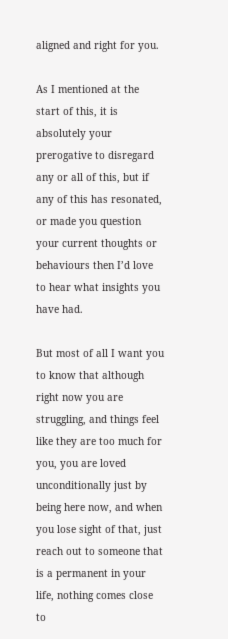aligned and right for you.

As I mentioned at the start of this, it is absolutely your prerogative to disregard any or all of this, but if any of this has resonated, or made you question your current thoughts or behaviours then I’d love to hear what insights you have had.

But most of all I want you to know that although right now you are struggling, and things feel like they are too much for you, you are loved unconditionally just by being here now, and when you lose sight of that, just reach out to someone that is a permanent in your life, nothing comes close to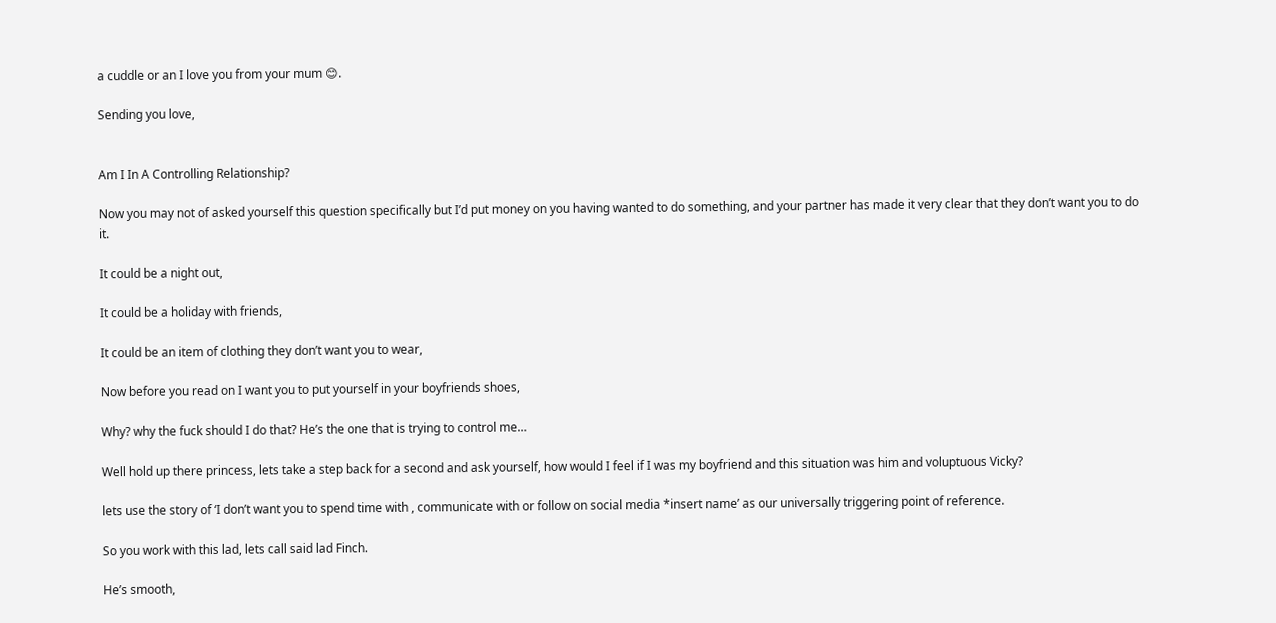a cuddle or an I love you from your mum 😊.

Sending you love,


Am I In A Controlling Relationship?

Now you may not of asked yourself this question specifically but I’d put money on you having wanted to do something, and your partner has made it very clear that they don’t want you to do it.

It could be a night out,

It could be a holiday with friends,

It could be an item of clothing they don’t want you to wear,

Now before you read on I want you to put yourself in your boyfriends shoes,

Why? why the fuck should I do that? He’s the one that is trying to control me…

Well hold up there princess, lets take a step back for a second and ask yourself, how would I feel if I was my boyfriend and this situation was him and voluptuous Vicky?

lets use the story of ‘I don’t want you to spend time with , communicate with or follow on social media *insert name’ as our universally triggering point of reference.

So you work with this lad, lets call said lad Finch.

He’s smooth,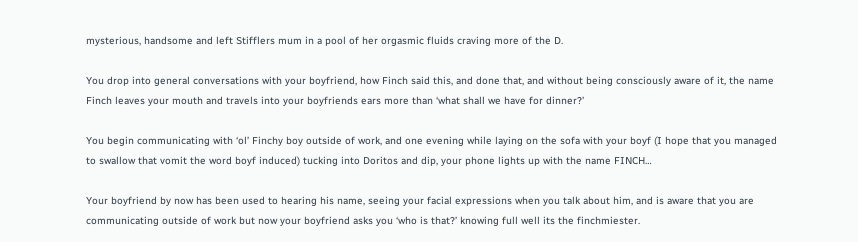mysterious, handsome and left Stifflers mum in a pool of her orgasmic fluids craving more of the D.

You drop into general conversations with your boyfriend, how Finch said this, and done that, and without being consciously aware of it, the name Finch leaves your mouth and travels into your boyfriends ears more than ‘what shall we have for dinner?’

You begin communicating with ‘ol’ Finchy boy outside of work, and one evening while laying on the sofa with your boyf (I hope that you managed to swallow that vomit the word boyf induced) tucking into Doritos and dip, your phone lights up with the name FINCH…

Your boyfriend by now has been used to hearing his name, seeing your facial expressions when you talk about him, and is aware that you are communicating outside of work but now your boyfriend asks you ‘who is that?’ knowing full well its the finchmiester.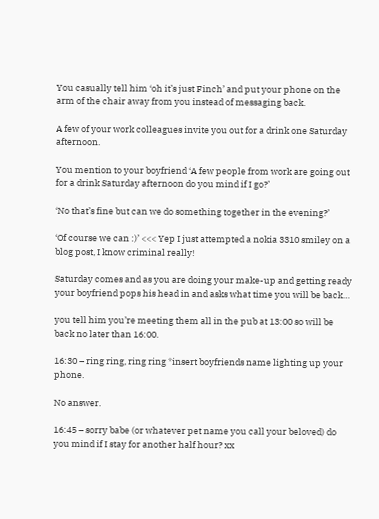You casually tell him ‘oh it’s just Finch’ and put your phone on the arm of the chair away from you instead of messaging back.

A few of your work colleagues invite you out for a drink one Saturday afternoon.

You mention to your boyfriend ‘A few people from work are going out for a drink Saturday afternoon do you mind if I go?’

‘No that’s fine but can we do something together in the evening?’

‘Of course we can :)’ <<< Yep I just attempted a nokia 3310 smiley on a blog post, I know criminal really!

Saturday comes and as you are doing your make-up and getting ready your boyfriend pops his head in and asks what time you will be back…

you tell him you’re meeting them all in the pub at 13:00 so will be back no later than 16:00.

16:30 – ring ring, ring ring *insert boyfriends name lighting up your phone.

No answer.

16:45 – sorry babe (or whatever pet name you call your beloved) do you mind if I stay for another half hour? xx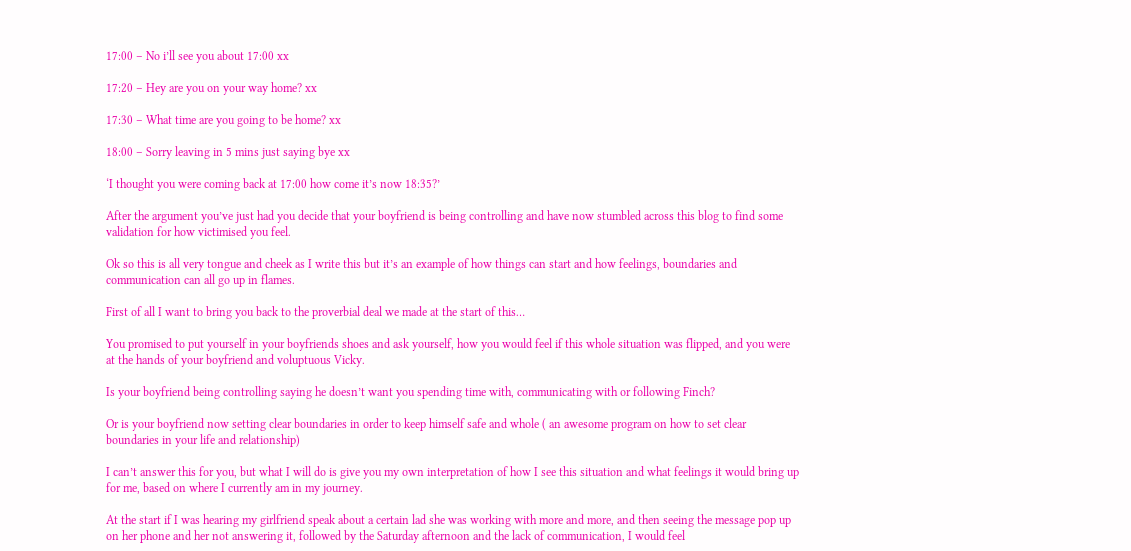17:00 – No i’ll see you about 17:00 xx

17:20 – Hey are you on your way home? xx

17:30 – What time are you going to be home? xx

18:00 – Sorry leaving in 5 mins just saying bye xx

‘I thought you were coming back at 17:00 how come it’s now 18:35?’

After the argument you’ve just had you decide that your boyfriend is being controlling and have now stumbled across this blog to find some validation for how victimised you feel.

Ok so this is all very tongue and cheek as I write this but it’s an example of how things can start and how feelings, boundaries and communication can all go up in flames.

First of all I want to bring you back to the proverbial deal we made at the start of this…

You promised to put yourself in your boyfriends shoes and ask yourself, how you would feel if this whole situation was flipped, and you were at the hands of your boyfriend and voluptuous Vicky.

Is your boyfriend being controlling saying he doesn’t want you spending time with, communicating with or following Finch?

Or is your boyfriend now setting clear boundaries in order to keep himself safe and whole ( an awesome program on how to set clear boundaries in your life and relationship)

I can’t answer this for you, but what I will do is give you my own interpretation of how I see this situation and what feelings it would bring up for me, based on where I currently am in my journey.

At the start if I was hearing my girlfriend speak about a certain lad she was working with more and more, and then seeing the message pop up on her phone and her not answering it, followed by the Saturday afternoon and the lack of communication, I would feel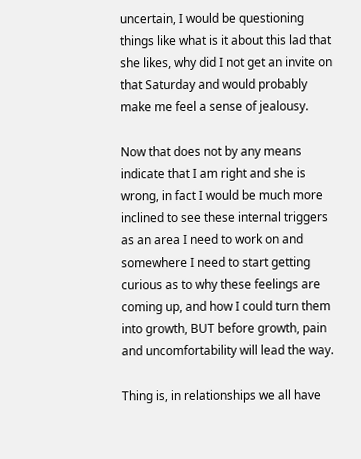uncertain, I would be questioning things like what is it about this lad that she likes, why did I not get an invite on that Saturday and would probably make me feel a sense of jealousy.

Now that does not by any means indicate that I am right and she is wrong, in fact I would be much more inclined to see these internal triggers as an area I need to work on and somewhere I need to start getting curious as to why these feelings are coming up, and how I could turn them into growth, BUT before growth, pain and uncomfortability will lead the way.

Thing is, in relationships we all have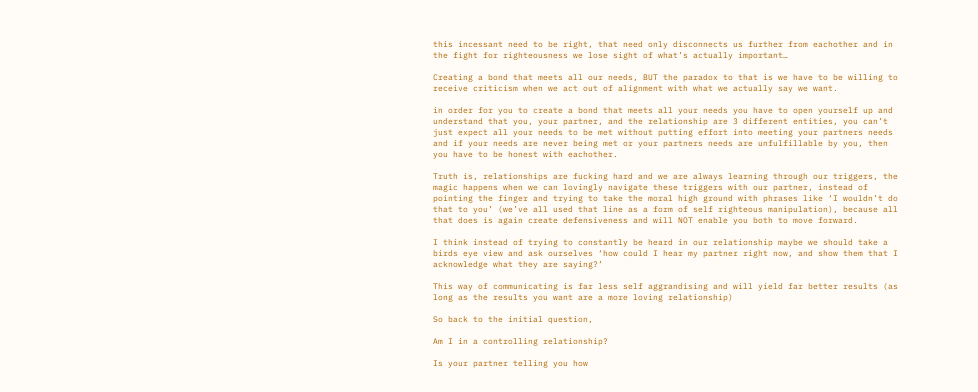this incessant need to be right, that need only disconnects us further from eachother and in the fight for righteousness we lose sight of what’s actually important…

Creating a bond that meets all our needs, BUT the paradox to that is we have to be willing to receive criticism when we act out of alignment with what we actually say we want.

in order for you to create a bond that meets all your needs you have to open yourself up and understand that you, your partner, and the relationship are 3 different entities, you can’t just expect all your needs to be met without putting effort into meeting your partners needs and if your needs are never being met or your partners needs are unfulfillable by you, then you have to be honest with eachother.

Truth is, relationships are fucking hard and we are always learning through our triggers, the magic happens when we can lovingly navigate these triggers with our partner, instead of pointing the finger and trying to take the moral high ground with phrases like ‘I wouldn’t do that to you’ (we’ve all used that line as a form of self righteous manipulation), because all that does is again create defensiveness and will NOT enable you both to move forward.

I think instead of trying to constantly be heard in our relationship maybe we should take a birds eye view and ask ourselves ‘how could I hear my partner right now, and show them that I acknowledge what they are saying?’

This way of communicating is far less self aggrandising and will yield far better results (as long as the results you want are a more loving relationship)

So back to the initial question,

Am I in a controlling relationship?

Is your partner telling you how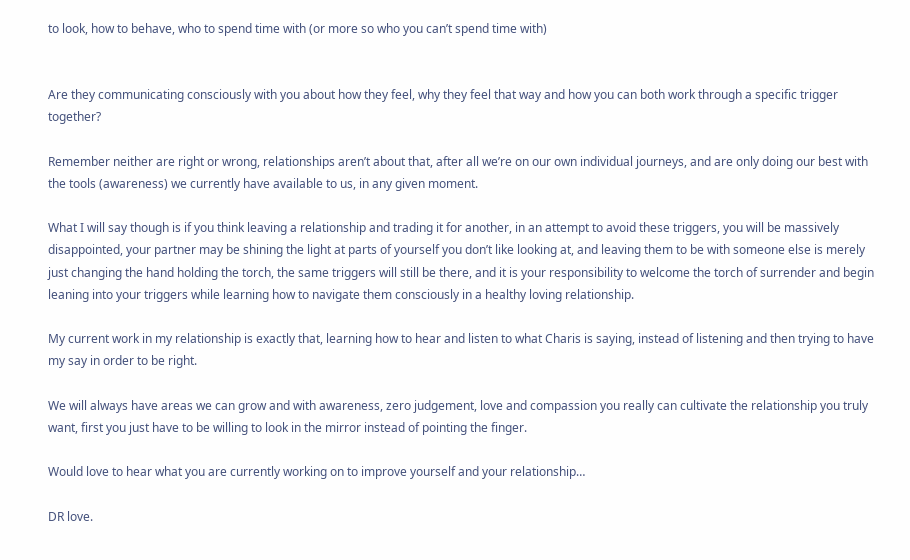to look, how to behave, who to spend time with (or more so who you can’t spend time with)


Are they communicating consciously with you about how they feel, why they feel that way and how you can both work through a specific trigger together?

Remember neither are right or wrong, relationships aren’t about that, after all we’re on our own individual journeys, and are only doing our best with the tools (awareness) we currently have available to us, in any given moment.

What I will say though is if you think leaving a relationship and trading it for another, in an attempt to avoid these triggers, you will be massively disappointed, your partner may be shining the light at parts of yourself you don’t like looking at, and leaving them to be with someone else is merely just changing the hand holding the torch, the same triggers will still be there, and it is your responsibility to welcome the torch of surrender and begin leaning into your triggers while learning how to navigate them consciously in a healthy loving relationship.

My current work in my relationship is exactly that, learning how to hear and listen to what Charis is saying, instead of listening and then trying to have my say in order to be right.

We will always have areas we can grow and with awareness, zero judgement, love and compassion you really can cultivate the relationship you truly want, first you just have to be willing to look in the mirror instead of pointing the finger.

Would love to hear what you are currently working on to improve yourself and your relationship…

DR love.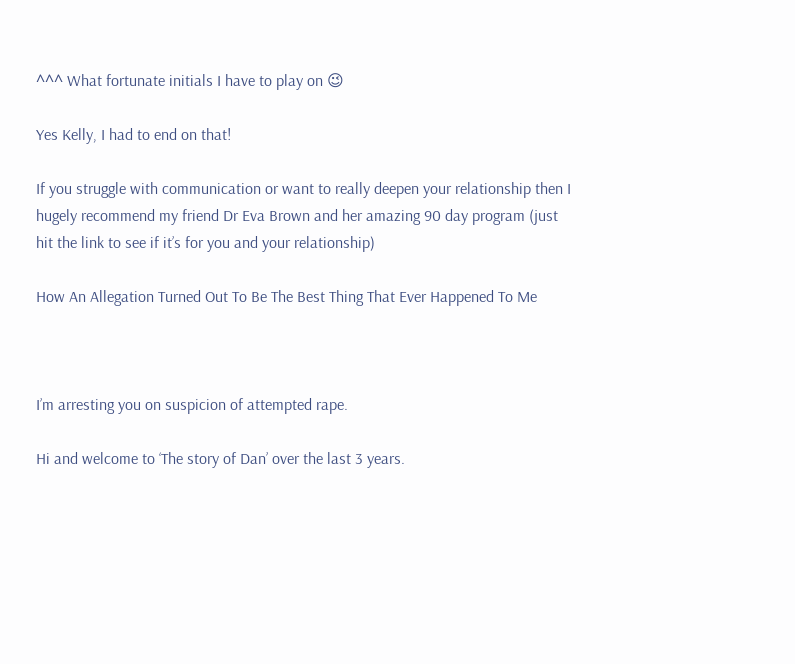^^^ What fortunate initials I have to play on 😉

Yes Kelly, I had to end on that!

If you struggle with communication or want to really deepen your relationship then I hugely recommend my friend Dr Eva Brown and her amazing 90 day program (just hit the link to see if it’s for you and your relationship)

How An Allegation Turned Out To Be The Best Thing That Ever Happened To Me



I’m arresting you on suspicion of attempted rape.

Hi and welcome to ‘The story of Dan’ over the last 3 years.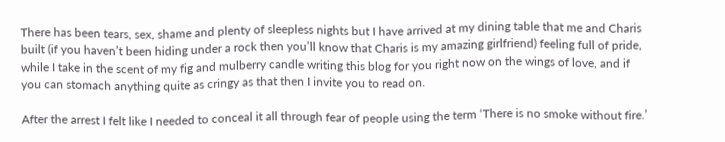There has been tears, sex, shame and plenty of sleepless nights but I have arrived at my dining table that me and Charis built (if you haven’t been hiding under a rock then you’ll know that Charis is my amazing girlfriend) feeling full of pride, while I take in the scent of my fig and mulberry candle writing this blog for you right now on the wings of love, and if you can stomach anything quite as cringy as that then I invite you to read on.

After the arrest I felt like I needed to conceal it all through fear of people using the term ‘There is no smoke without fire.’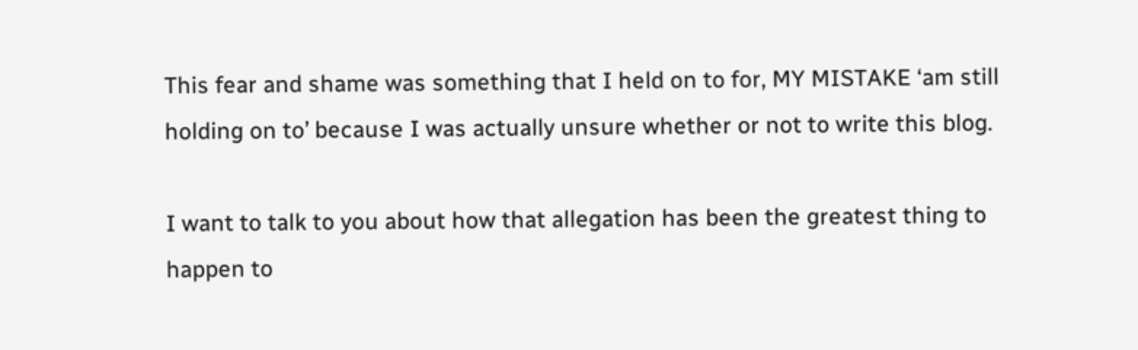This fear and shame was something that I held on to for, MY MISTAKE ‘am still holding on to’ because I was actually unsure whether or not to write this blog.

I want to talk to you about how that allegation has been the greatest thing to happen to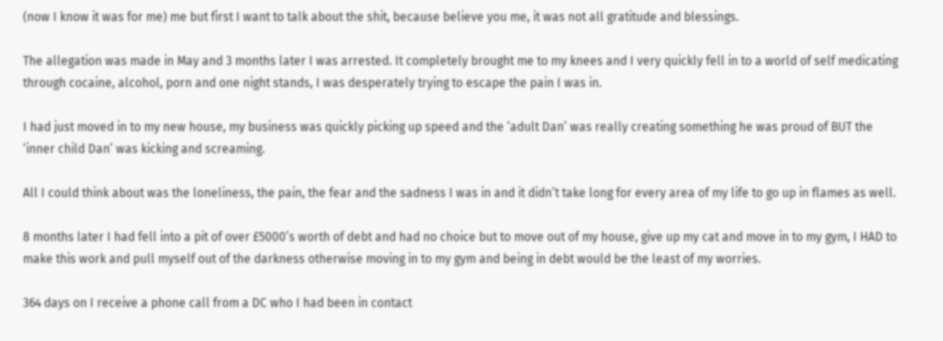(now I know it was for me) me but first I want to talk about the shit, because believe you me, it was not all gratitude and blessings.

The allegation was made in May and 3 months later I was arrested. It completely brought me to my knees and I very quickly fell in to a world of self medicating through cocaine, alcohol, porn and one night stands, I was desperately trying to escape the pain I was in.

I had just moved in to my new house, my business was quickly picking up speed and the ‘adult Dan’ was really creating something he was proud of BUT the ‘inner child Dan’ was kicking and screaming.

All I could think about was the loneliness, the pain, the fear and the sadness I was in and it didn’t take long for every area of my life to go up in flames as well.

8 months later I had fell into a pit of over £5000’s worth of debt and had no choice but to move out of my house, give up my cat and move in to my gym, I HAD to make this work and pull myself out of the darkness otherwise moving in to my gym and being in debt would be the least of my worries.

364 days on I receive a phone call from a DC who I had been in contact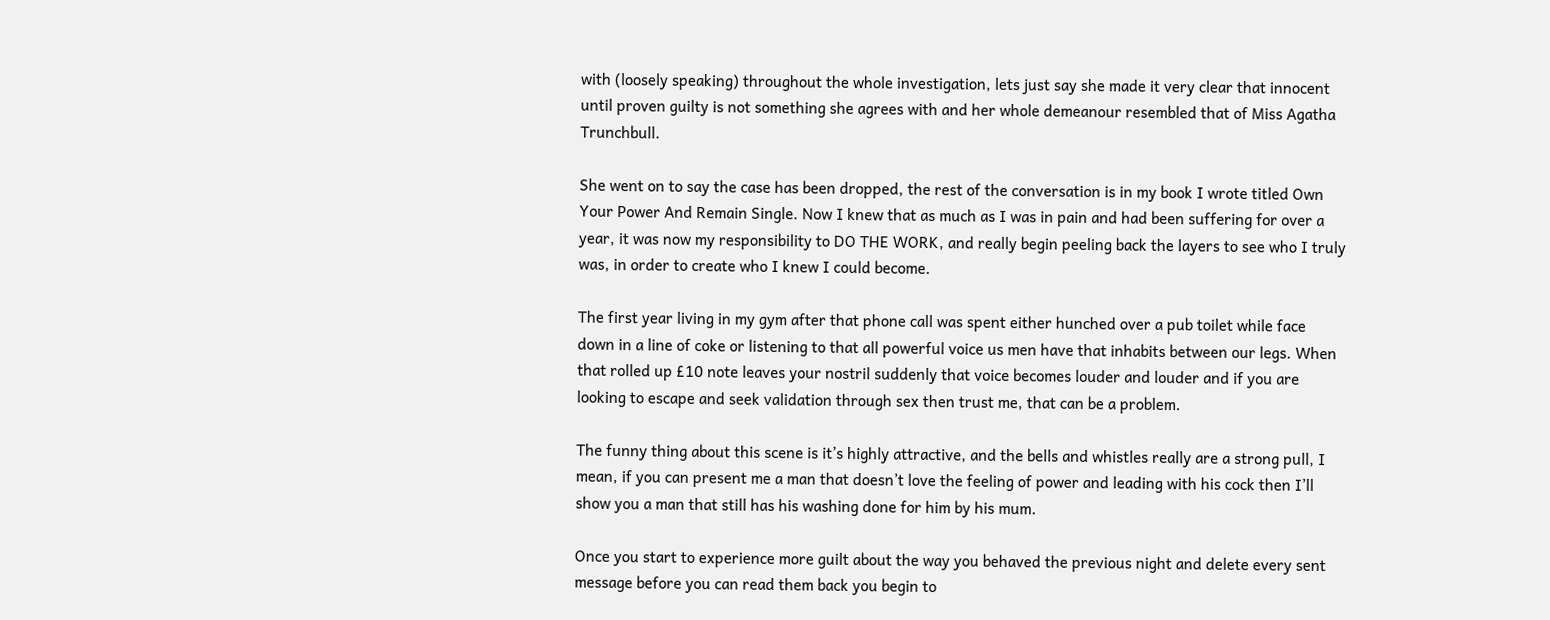with (loosely speaking) throughout the whole investigation, lets just say she made it very clear that innocent until proven guilty is not something she agrees with and her whole demeanour resembled that of Miss Agatha Trunchbull.

She went on to say the case has been dropped, the rest of the conversation is in my book I wrote titled Own Your Power And Remain Single. Now I knew that as much as I was in pain and had been suffering for over a year, it was now my responsibility to DO THE WORK, and really begin peeling back the layers to see who I truly was, in order to create who I knew I could become.

The first year living in my gym after that phone call was spent either hunched over a pub toilet while face down in a line of coke or listening to that all powerful voice us men have that inhabits between our legs. When that rolled up £10 note leaves your nostril suddenly that voice becomes louder and louder and if you are looking to escape and seek validation through sex then trust me, that can be a problem.

The funny thing about this scene is it’s highly attractive, and the bells and whistles really are a strong pull, I mean, if you can present me a man that doesn’t love the feeling of power and leading with his cock then I’ll show you a man that still has his washing done for him by his mum.

Once you start to experience more guilt about the way you behaved the previous night and delete every sent message before you can read them back you begin to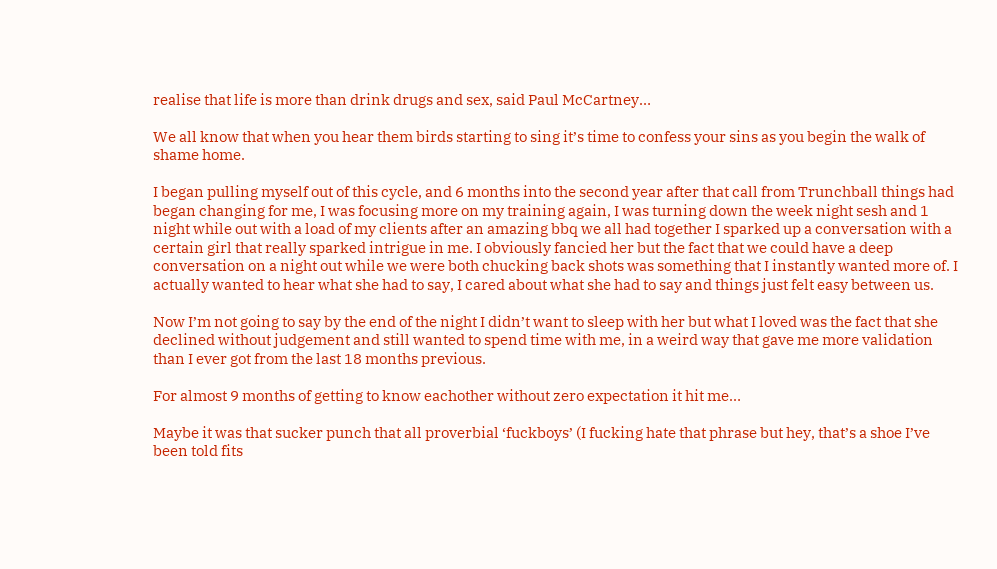realise that life is more than drink drugs and sex, said Paul McCartney…

We all know that when you hear them birds starting to sing it’s time to confess your sins as you begin the walk of shame home.

I began pulling myself out of this cycle, and 6 months into the second year after that call from Trunchball things had began changing for me, I was focusing more on my training again, I was turning down the week night sesh and 1 night while out with a load of my clients after an amazing bbq we all had together I sparked up a conversation with a certain girl that really sparked intrigue in me. I obviously fancied her but the fact that we could have a deep conversation on a night out while we were both chucking back shots was something that I instantly wanted more of. I actually wanted to hear what she had to say, I cared about what she had to say and things just felt easy between us.

Now I’m not going to say by the end of the night I didn’t want to sleep with her but what I loved was the fact that she declined without judgement and still wanted to spend time with me, in a weird way that gave me more validation than I ever got from the last 18 months previous.

For almost 9 months of getting to know eachother without zero expectation it hit me…

Maybe it was that sucker punch that all proverbial ‘fuckboys’ (I fucking hate that phrase but hey, that’s a shoe I’ve been told fits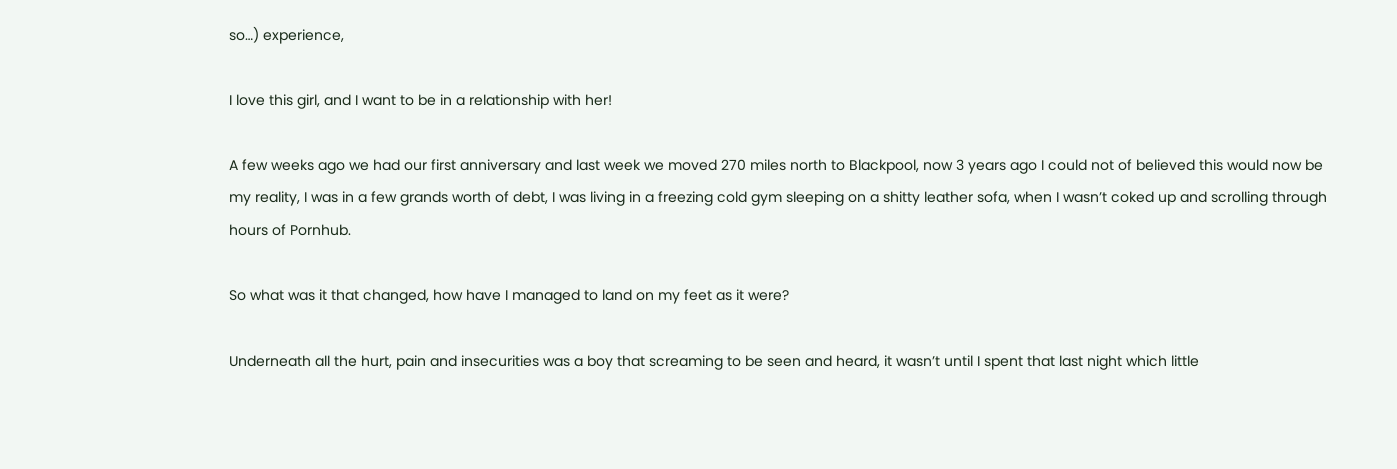so…) experience,

I love this girl, and I want to be in a relationship with her!

A few weeks ago we had our first anniversary and last week we moved 270 miles north to Blackpool, now 3 years ago I could not of believed this would now be my reality, I was in a few grands worth of debt, I was living in a freezing cold gym sleeping on a shitty leather sofa, when I wasn’t coked up and scrolling through hours of Pornhub.

So what was it that changed, how have I managed to land on my feet as it were?

Underneath all the hurt, pain and insecurities was a boy that screaming to be seen and heard, it wasn’t until I spent that last night which little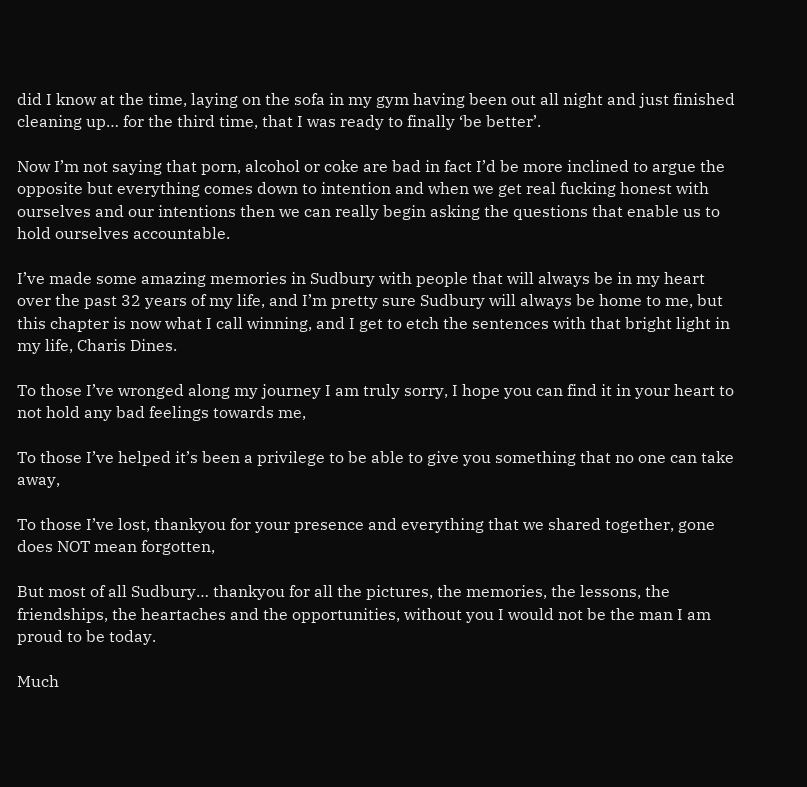did I know at the time, laying on the sofa in my gym having been out all night and just finished cleaning up… for the third time, that I was ready to finally ‘be better’.

Now I’m not saying that porn, alcohol or coke are bad in fact I’d be more inclined to argue the opposite but everything comes down to intention and when we get real fucking honest with ourselves and our intentions then we can really begin asking the questions that enable us to hold ourselves accountable.

I’ve made some amazing memories in Sudbury with people that will always be in my heart over the past 32 years of my life, and I’m pretty sure Sudbury will always be home to me, but this chapter is now what I call winning, and I get to etch the sentences with that bright light in my life, Charis Dines.

To those I’ve wronged along my journey I am truly sorry, I hope you can find it in your heart to not hold any bad feelings towards me,

To those I’ve helped it’s been a privilege to be able to give you something that no one can take away,

To those I’ve lost, thankyou for your presence and everything that we shared together, gone does NOT mean forgotten,

But most of all Sudbury… thankyou for all the pictures, the memories, the lessons, the friendships, the heartaches and the opportunities, without you I would not be the man I am proud to be today.

Much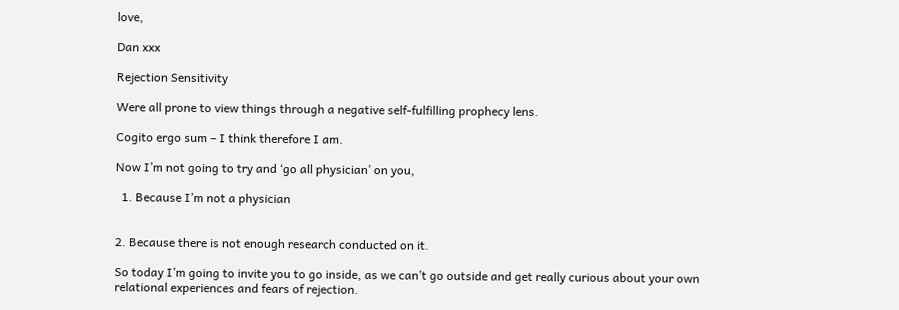love,

Dan xxx

Rejection Sensitivity

Were all prone to view things through a negative self-fulfilling prophecy lens.

Cogito ergo sum – I think therefore I am.

Now I’m not going to try and ‘go all physician’ on you,

  1. Because I’m not a physician


2. Because there is not enough research conducted on it.

So today I’m going to invite you to go inside, as we can’t go outside and get really curious about your own relational experiences and fears of rejection.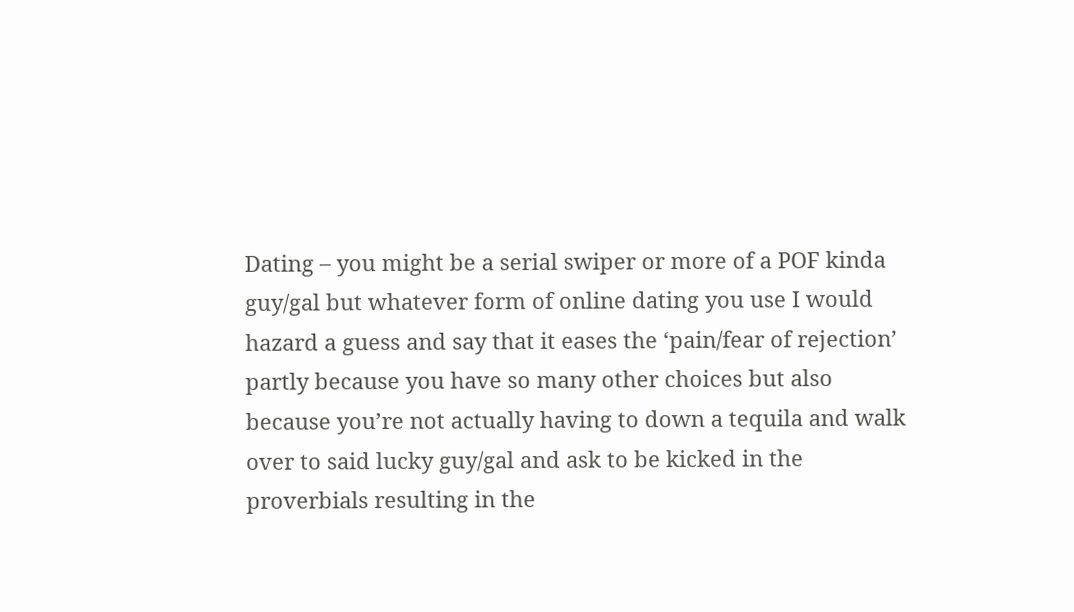Dating – you might be a serial swiper or more of a POF kinda guy/gal but whatever form of online dating you use I would hazard a guess and say that it eases the ‘pain/fear of rejection’ partly because you have so many other choices but also because you’re not actually having to down a tequila and walk over to said lucky guy/gal and ask to be kicked in the proverbials resulting in the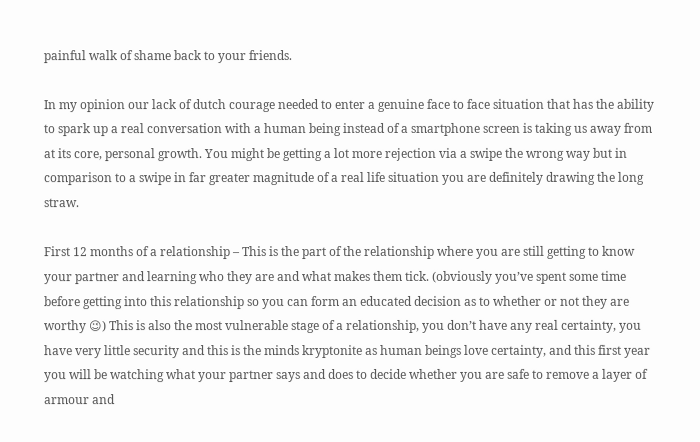painful walk of shame back to your friends.

In my opinion our lack of dutch courage needed to enter a genuine face to face situation that has the ability to spark up a real conversation with a human being instead of a smartphone screen is taking us away from at its core, personal growth. You might be getting a lot more rejection via a swipe the wrong way but in comparison to a swipe in far greater magnitude of a real life situation you are definitely drawing the long straw.

First 12 months of a relationship – This is the part of the relationship where you are still getting to know your partner and learning who they are and what makes them tick. (obviously you’ve spent some time before getting into this relationship so you can form an educated decision as to whether or not they are worthy 😉) This is also the most vulnerable stage of a relationship, you don’t have any real certainty, you have very little security and this is the minds kryptonite as human beings love certainty, and this first year you will be watching what your partner says and does to decide whether you are safe to remove a layer of armour and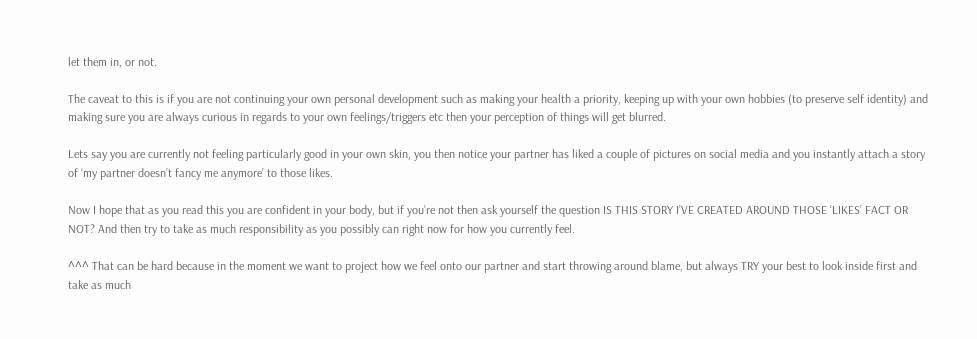let them in, or not.

The caveat to this is if you are not continuing your own personal development such as making your health a priority, keeping up with your own hobbies (to preserve self identity) and making sure you are always curious in regards to your own feelings/triggers etc then your perception of things will get blurred.

Lets say you are currently not feeling particularly good in your own skin, you then notice your partner has liked a couple of pictures on social media and you instantly attach a story of ‘my partner doesn’t fancy me anymore’ to those likes.

Now I hope that as you read this you are confident in your body, but if you’re not then ask yourself the question IS THIS STORY I’VE CREATED AROUND THOSE ‘LIKES’ FACT OR NOT? And then try to take as much responsibility as you possibly can right now for how you currently feel.

^^^ That can be hard because in the moment we want to project how we feel onto our partner and start throwing around blame, but always TRY your best to look inside first and take as much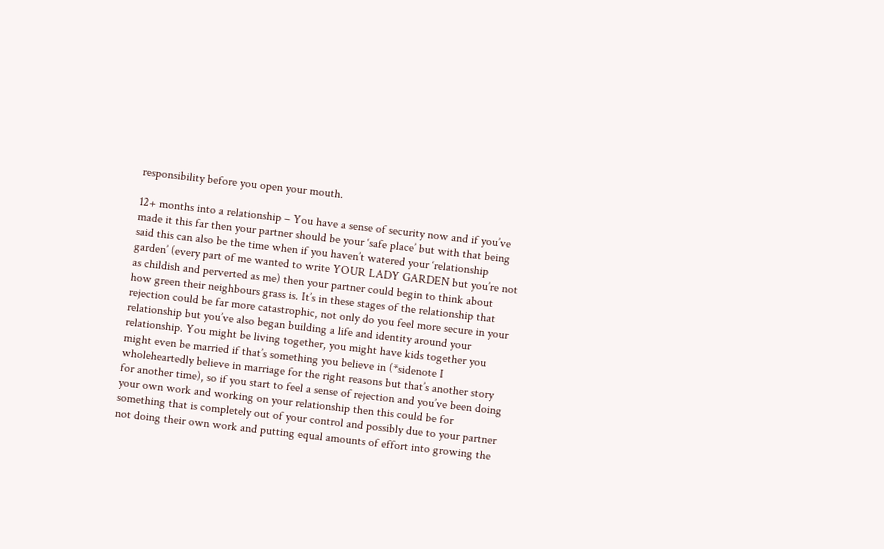responsibility before you open your mouth.

12+ months into a relationship – You have a sense of security now and if you’ve made it this far then your partner should be your ‘safe place’ but with that being said this can also be the time when if you haven’t watered your ‘relationship garden’ (every part of me wanted to write YOUR LADY GARDEN but you’re not as childish and perverted as me) then your partner could begin to think about how green their neighbours grass is. It’s in these stages of the relationship that rejection could be far more catastrophic, not only do you feel more secure in your relationship but you’ve also began building a life and identity around your relationship. You might be living together, you might have kids together you might even be married if that’s something you believe in (*sidenote I wholeheartedly believe in marriage for the right reasons but that’s another story for another time), so if you start to feel a sense of rejection and you’ve been doing your own work and working on your relationship then this could be for something that is completely out of your control and possibly due to your partner not doing their own work and putting equal amounts of effort into growing the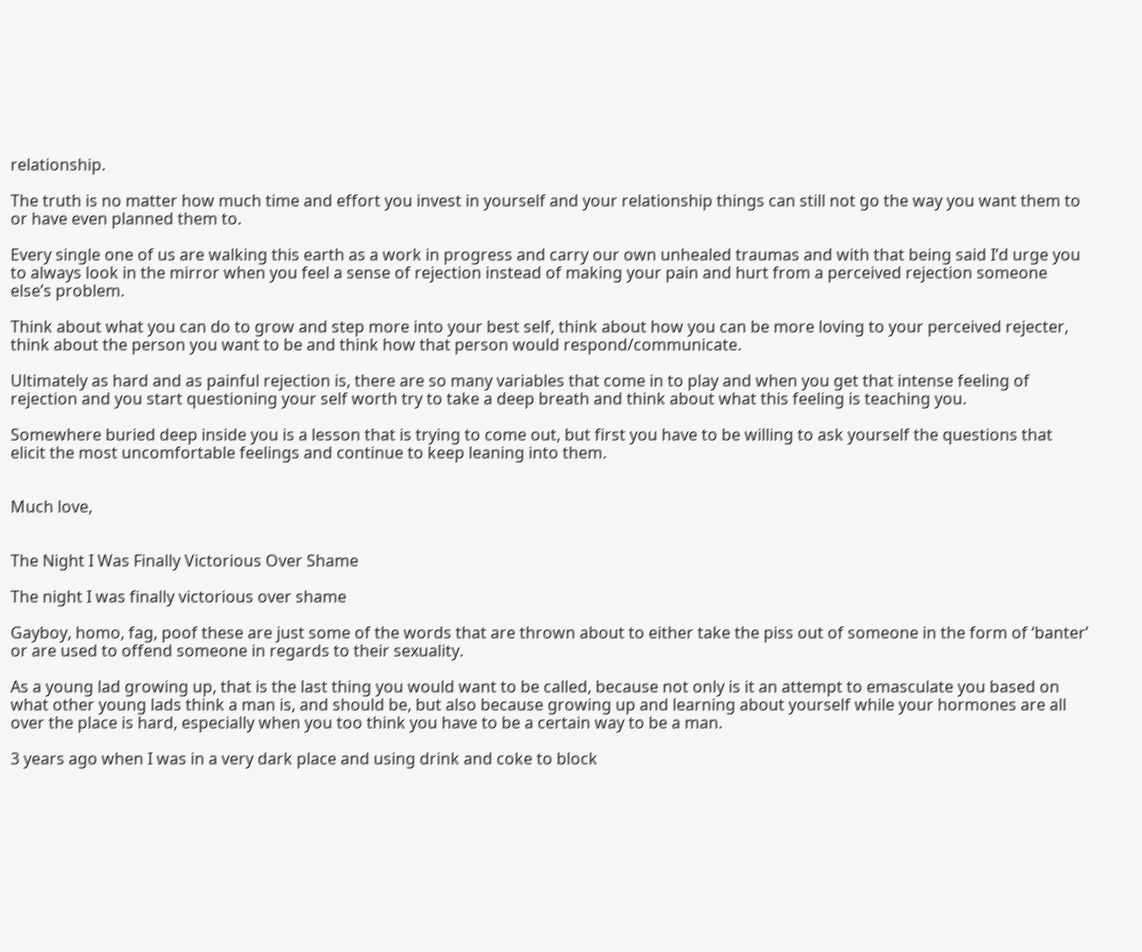relationship.

The truth is no matter how much time and effort you invest in yourself and your relationship things can still not go the way you want them to or have even planned them to.

Every single one of us are walking this earth as a work in progress and carry our own unhealed traumas and with that being said I’d urge you to always look in the mirror when you feel a sense of rejection instead of making your pain and hurt from a perceived rejection someone else’s problem.

Think about what you can do to grow and step more into your best self, think about how you can be more loving to your perceived rejecter, think about the person you want to be and think how that person would respond/communicate.

Ultimately as hard and as painful rejection is, there are so many variables that come in to play and when you get that intense feeling of rejection and you start questioning your self worth try to take a deep breath and think about what this feeling is teaching you.

Somewhere buried deep inside you is a lesson that is trying to come out, but first you have to be willing to ask yourself the questions that elicit the most uncomfortable feelings and continue to keep leaning into them.


Much love,


The Night I Was Finally Victorious Over Shame

The night I was finally victorious over shame

Gayboy, homo, fag, poof these are just some of the words that are thrown about to either take the piss out of someone in the form of ‘banter’ or are used to offend someone in regards to their sexuality.

As a young lad growing up, that is the last thing you would want to be called, because not only is it an attempt to emasculate you based on what other young lads think a man is, and should be, but also because growing up and learning about yourself while your hormones are all over the place is hard, especially when you too think you have to be a certain way to be a man.

3 years ago when I was in a very dark place and using drink and coke to block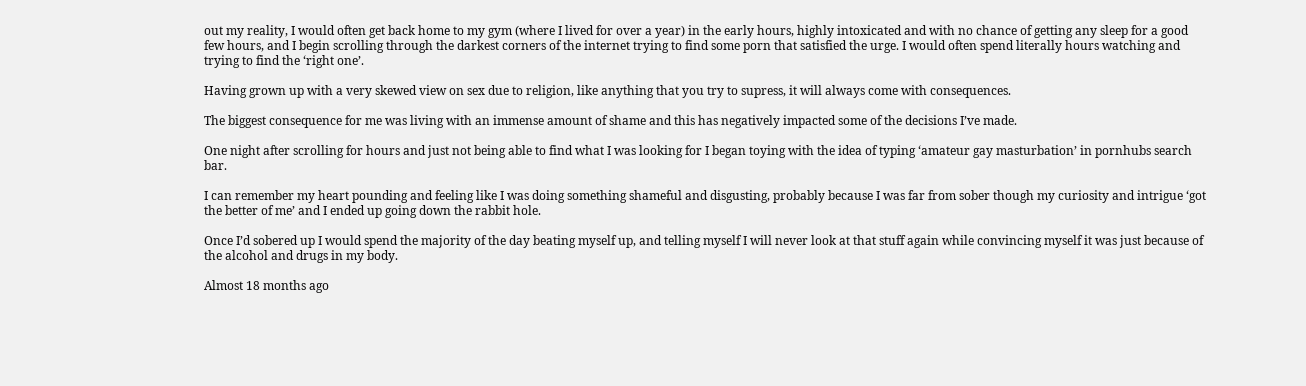out my reality, I would often get back home to my gym (where I lived for over a year) in the early hours, highly intoxicated and with no chance of getting any sleep for a good few hours, and I begin scrolling through the darkest corners of the internet trying to find some porn that satisfied the urge. I would often spend literally hours watching and trying to find the ‘right one’.

Having grown up with a very skewed view on sex due to religion, like anything that you try to supress, it will always come with consequences.

The biggest consequence for me was living with an immense amount of shame and this has negatively impacted some of the decisions I’ve made.

One night after scrolling for hours and just not being able to find what I was looking for I began toying with the idea of typing ‘amateur gay masturbation’ in pornhubs search bar.

I can remember my heart pounding and feeling like I was doing something shameful and disgusting, probably because I was far from sober though my curiosity and intrigue ‘got the better of me’ and I ended up going down the rabbit hole.

Once I’d sobered up I would spend the majority of the day beating myself up, and telling myself I will never look at that stuff again while convincing myself it was just because of the alcohol and drugs in my body.

Almost 18 months ago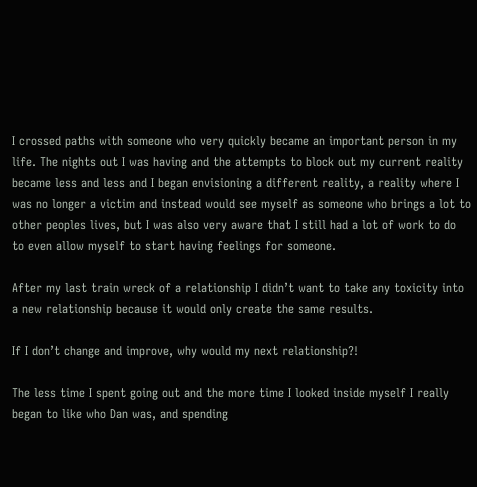I crossed paths with someone who very quickly became an important person in my life. The nights out I was having and the attempts to block out my current reality became less and less and I began envisioning a different reality, a reality where I was no longer a victim and instead would see myself as someone who brings a lot to other peoples lives, but I was also very aware that I still had a lot of work to do to even allow myself to start having feelings for someone.

After my last train wreck of a relationship I didn’t want to take any toxicity into a new relationship because it would only create the same results.

If I don’t change and improve, why would my next relationship?!

The less time I spent going out and the more time I looked inside myself I really began to like who Dan was, and spending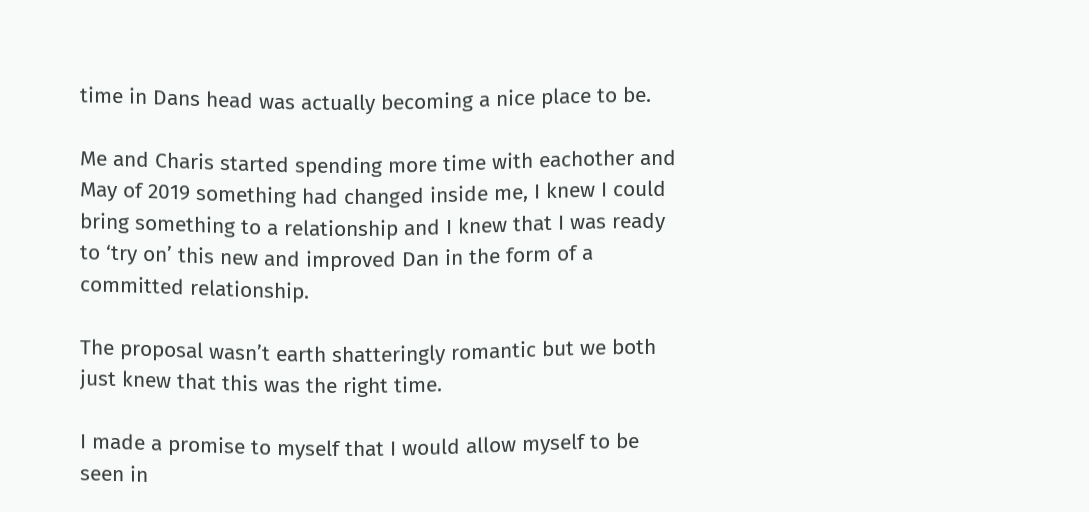time in Dans head was actually becoming a nice place to be.

Me and Charis started spending more time with eachother and May of 2019 something had changed inside me, I knew I could bring something to a relationship and I knew that I was ready to ‘try on’ this new and improved Dan in the form of a committed relationship.

The proposal wasn’t earth shatteringly romantic but we both just knew that this was the right time.

I made a promise to myself that I would allow myself to be seen in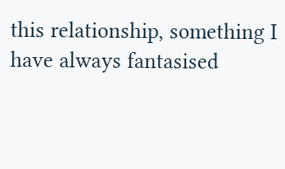this relationship, something I have always fantasised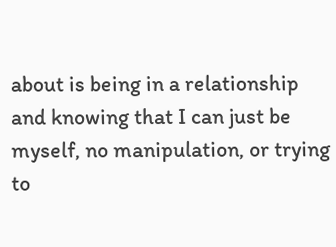about is being in a relationship and knowing that I can just be myself, no manipulation, or trying to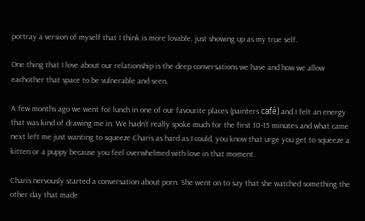portray a version of myself that I think is more lovable, just showing up as my true self.

One thing that I love about our relationship is the deep conversations we have and how we allow eachother that space to be vulnerable and seen.

A few months ago we went for lunch in one of our favourite places (painters café) and I felt an energy that was kind of drawing me in. We hadn’t really spoke much for the first 10-15 minutes and what came next left me just wanting to squeeze Charis as hard as I could, you know that urge you get to squeeze a kitten or a puppy because you feel overwhelmed with love in that moment.

Charis nervously started a conversation about porn. She went on to say that she watched something the other day that made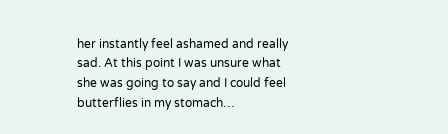her instantly feel ashamed and really sad. At this point I was unsure what she was going to say and I could feel butterflies in my stomach…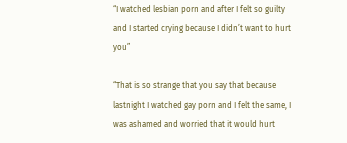“I watched lesbian porn and after I felt so guilty and I started crying because I didn’t want to hurt you”

“That is so strange that you say that because lastnight I watched gay porn and I felt the same, I was ashamed and worried that it would hurt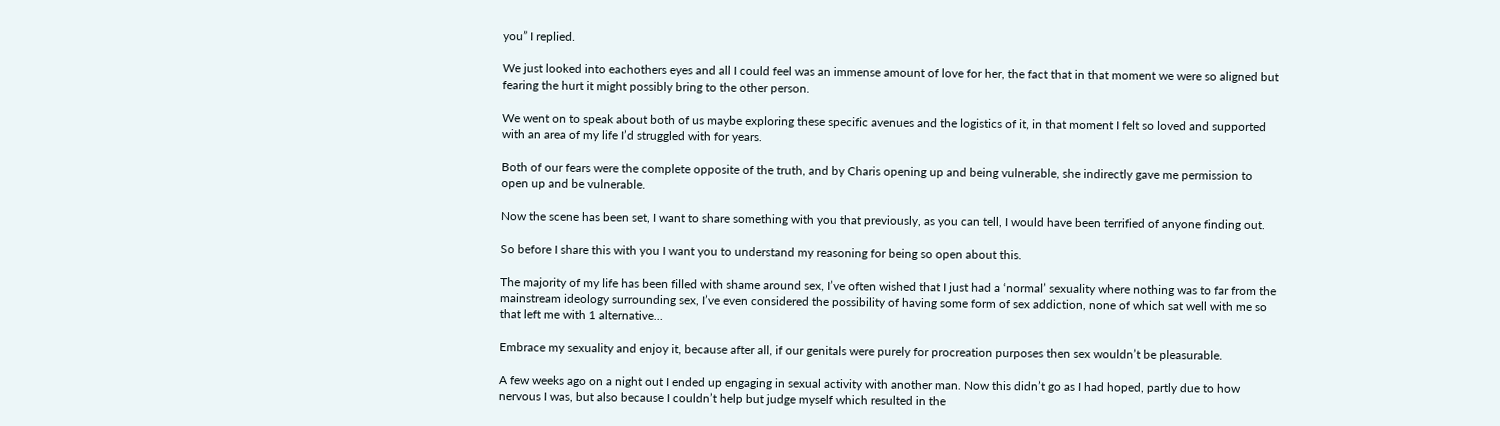you” I replied.

We just looked into eachothers eyes and all I could feel was an immense amount of love for her, the fact that in that moment we were so aligned but fearing the hurt it might possibly bring to the other person.

We went on to speak about both of us maybe exploring these specific avenues and the logistics of it, in that moment I felt so loved and supported with an area of my life I’d struggled with for years.

Both of our fears were the complete opposite of the truth, and by Charis opening up and being vulnerable, she indirectly gave me permission to open up and be vulnerable.

Now the scene has been set, I want to share something with you that previously, as you can tell, I would have been terrified of anyone finding out.

So before I share this with you I want you to understand my reasoning for being so open about this.

The majority of my life has been filled with shame around sex, I’ve often wished that I just had a ‘normal’ sexuality where nothing was to far from the mainstream ideology surrounding sex, I’ve even considered the possibility of having some form of sex addiction, none of which sat well with me so that left me with 1 alternative…

Embrace my sexuality and enjoy it, because after all, if our genitals were purely for procreation purposes then sex wouldn’t be pleasurable.

A few weeks ago on a night out I ended up engaging in sexual activity with another man. Now this didn’t go as I had hoped, partly due to how nervous I was, but also because I couldn’t help but judge myself which resulted in the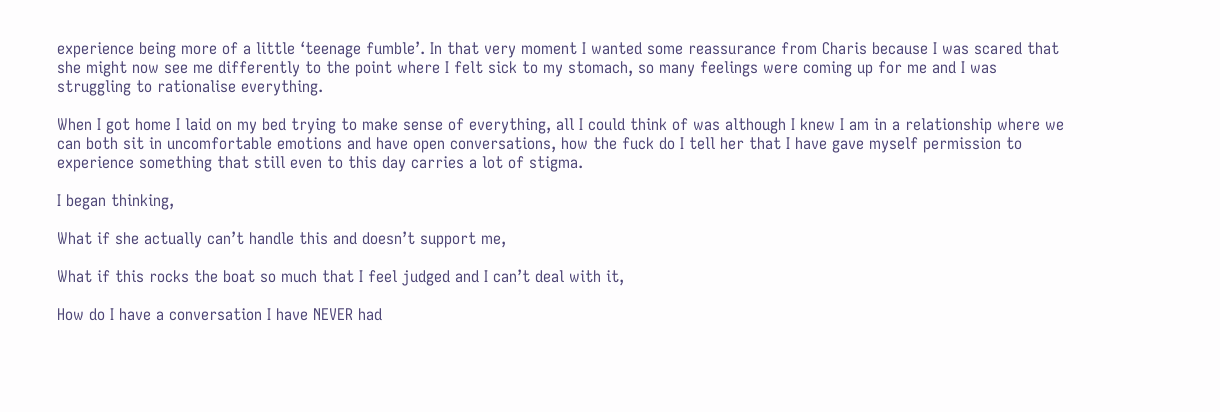experience being more of a little ‘teenage fumble’. In that very moment I wanted some reassurance from Charis because I was scared that she might now see me differently to the point where I felt sick to my stomach, so many feelings were coming up for me and I was struggling to rationalise everything.

When I got home I laid on my bed trying to make sense of everything, all I could think of was although I knew I am in a relationship where we can both sit in uncomfortable emotions and have open conversations, how the fuck do I tell her that I have gave myself permission to experience something that still even to this day carries a lot of stigma.

I began thinking,

What if she actually can’t handle this and doesn’t support me,

What if this rocks the boat so much that I feel judged and I can’t deal with it,

How do I have a conversation I have NEVER had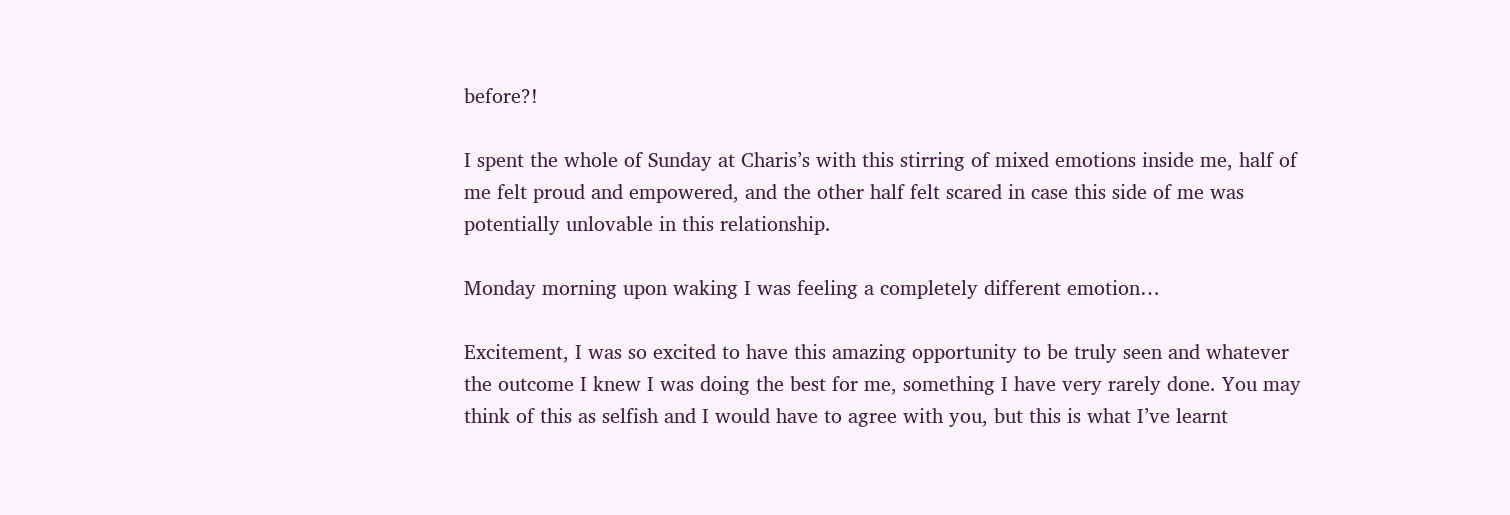before?!

I spent the whole of Sunday at Charis’s with this stirring of mixed emotions inside me, half of me felt proud and empowered, and the other half felt scared in case this side of me was potentially unlovable in this relationship.

Monday morning upon waking I was feeling a completely different emotion…

Excitement, I was so excited to have this amazing opportunity to be truly seen and whatever the outcome I knew I was doing the best for me, something I have very rarely done. You may think of this as selfish and I would have to agree with you, but this is what I’ve learnt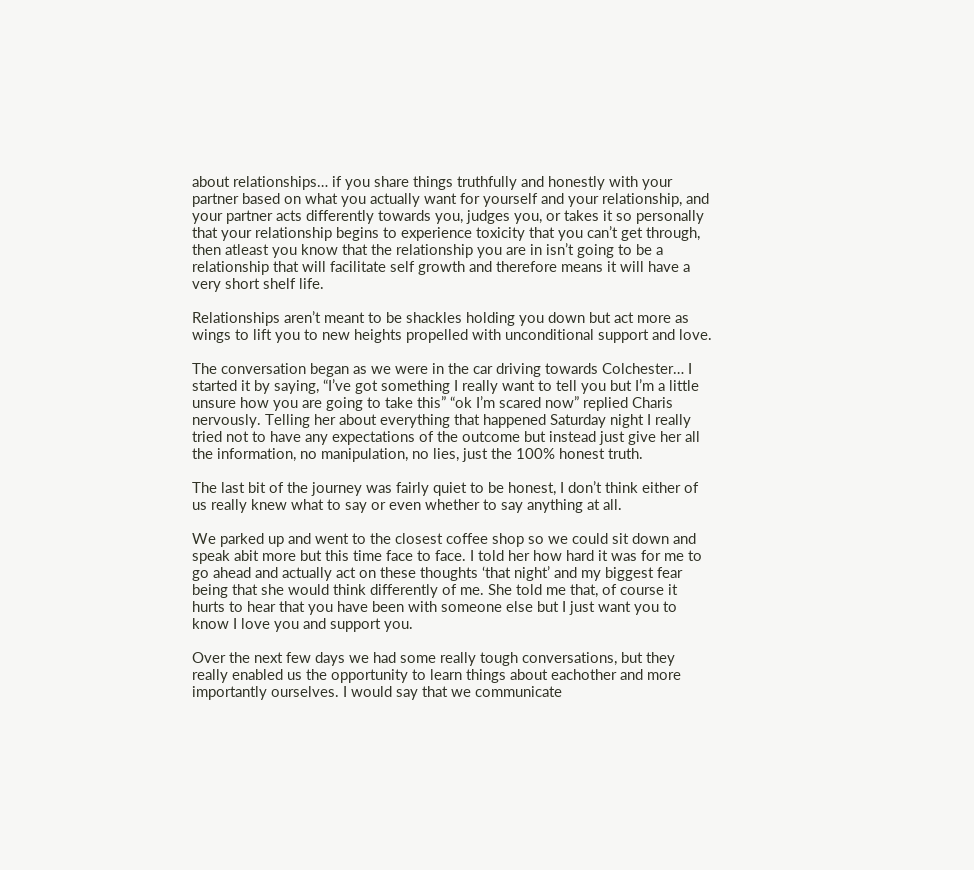about relationships… if you share things truthfully and honestly with your partner based on what you actually want for yourself and your relationship, and your partner acts differently towards you, judges you, or takes it so personally that your relationship begins to experience toxicity that you can’t get through, then atleast you know that the relationship you are in isn’t going to be a relationship that will facilitate self growth and therefore means it will have a very short shelf life.

Relationships aren’t meant to be shackles holding you down but act more as wings to lift you to new heights propelled with unconditional support and love.

The conversation began as we were in the car driving towards Colchester… I started it by saying, “I’ve got something I really want to tell you but I’m a little unsure how you are going to take this” “ok I’m scared now” replied Charis nervously. Telling her about everything that happened Saturday night I really tried not to have any expectations of the outcome but instead just give her all the information, no manipulation, no lies, just the 100% honest truth.

The last bit of the journey was fairly quiet to be honest, I don’t think either of us really knew what to say or even whether to say anything at all.

We parked up and went to the closest coffee shop so we could sit down and speak abit more but this time face to face. I told her how hard it was for me to go ahead and actually act on these thoughts ‘that night’ and my biggest fear being that she would think differently of me. She told me that, of course it hurts to hear that you have been with someone else but I just want you to know I love you and support you.

Over the next few days we had some really tough conversations, but they really enabled us the opportunity to learn things about eachother and more importantly ourselves. I would say that we communicate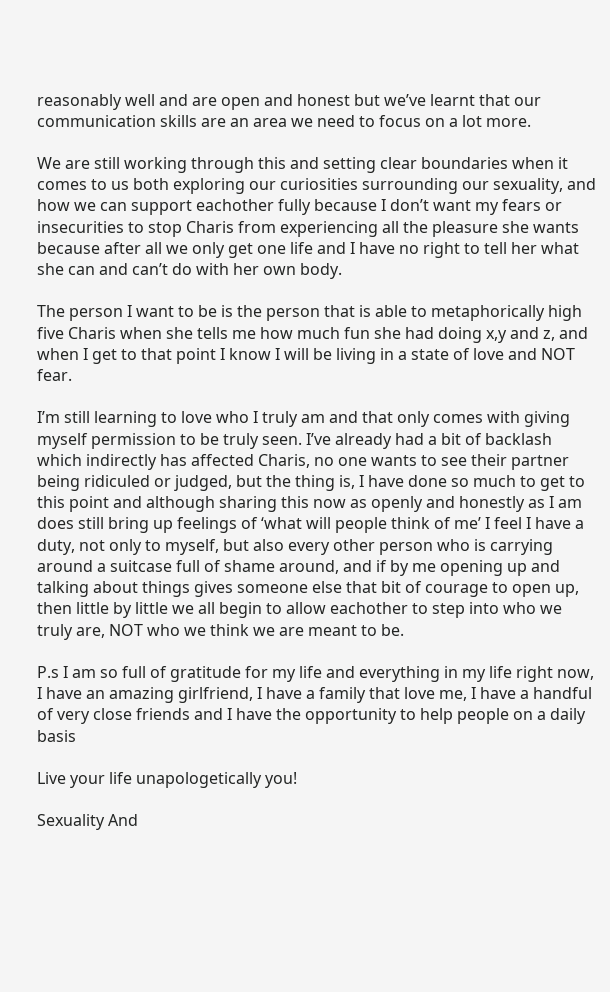reasonably well and are open and honest but we’ve learnt that our communication skills are an area we need to focus on a lot more.

We are still working through this and setting clear boundaries when it comes to us both exploring our curiosities surrounding our sexuality, and how we can support eachother fully because I don’t want my fears or insecurities to stop Charis from experiencing all the pleasure she wants because after all we only get one life and I have no right to tell her what she can and can’t do with her own body.

The person I want to be is the person that is able to metaphorically high five Charis when she tells me how much fun she had doing x,y and z, and when I get to that point I know I will be living in a state of love and NOT fear.

I’m still learning to love who I truly am and that only comes with giving myself permission to be truly seen. I’ve already had a bit of backlash which indirectly has affected Charis, no one wants to see their partner being ridiculed or judged, but the thing is, I have done so much to get to this point and although sharing this now as openly and honestly as I am does still bring up feelings of ‘what will people think of me’ I feel I have a duty, not only to myself, but also every other person who is carrying around a suitcase full of shame around, and if by me opening up and talking about things gives someone else that bit of courage to open up, then little by little we all begin to allow eachother to step into who we truly are, NOT who we think we are meant to be.

P.s I am so full of gratitude for my life and everything in my life right now, I have an amazing girlfriend, I have a family that love me, I have a handful of very close friends and I have the opportunity to help people on a daily basis

Live your life unapologetically you!

Sexuality And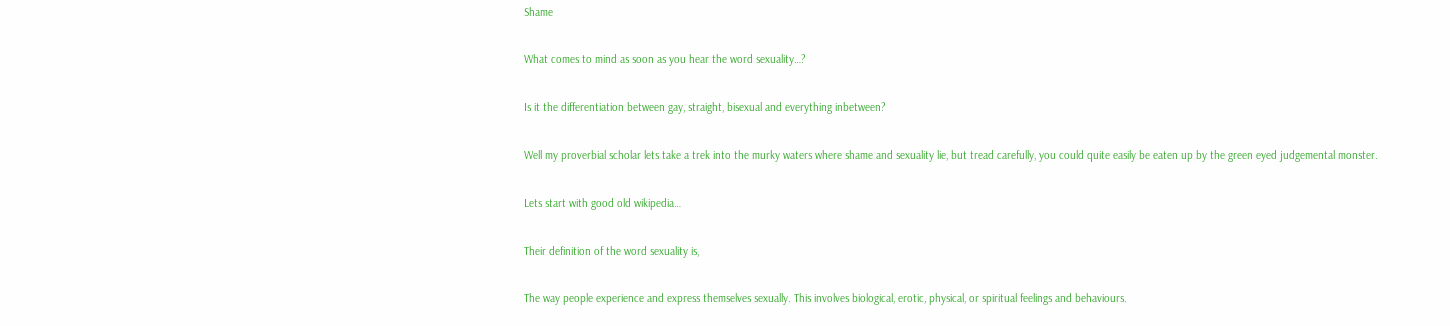Shame

What comes to mind as soon as you hear the word sexuality…?

Is it the differentiation between gay, straight, bisexual and everything inbetween?

Well my proverbial scholar lets take a trek into the murky waters where shame and sexuality lie, but tread carefully, you could quite easily be eaten up by the green eyed judgemental monster.

Lets start with good old wikipedia…

Their definition of the word sexuality is,

The way people experience and express themselves sexually. This involves biological, erotic, physical, or spiritual feelings and behaviours.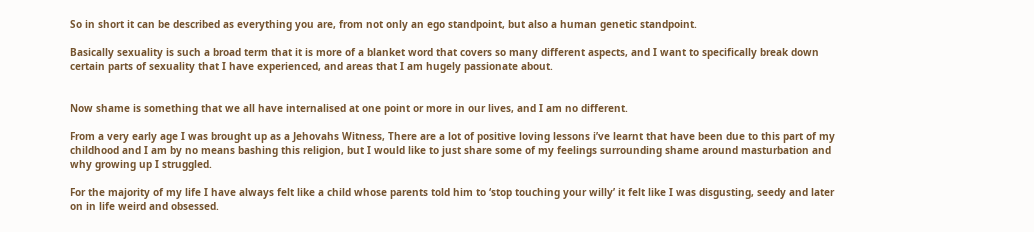So in short it can be described as everything you are, from not only an ego standpoint, but also a human genetic standpoint.

Basically sexuality is such a broad term that it is more of a blanket word that covers so many different aspects, and I want to specifically break down certain parts of sexuality that I have experienced, and areas that I am hugely passionate about.


Now shame is something that we all have internalised at one point or more in our lives, and I am no different.

From a very early age I was brought up as a Jehovahs Witness, There are a lot of positive loving lessons i’ve learnt that have been due to this part of my childhood and I am by no means bashing this religion, but I would like to just share some of my feelings surrounding shame around masturbation and why growing up I struggled.

For the majority of my life I have always felt like a child whose parents told him to ‘stop touching your willy’ it felt like I was disgusting, seedy and later on in life weird and obsessed.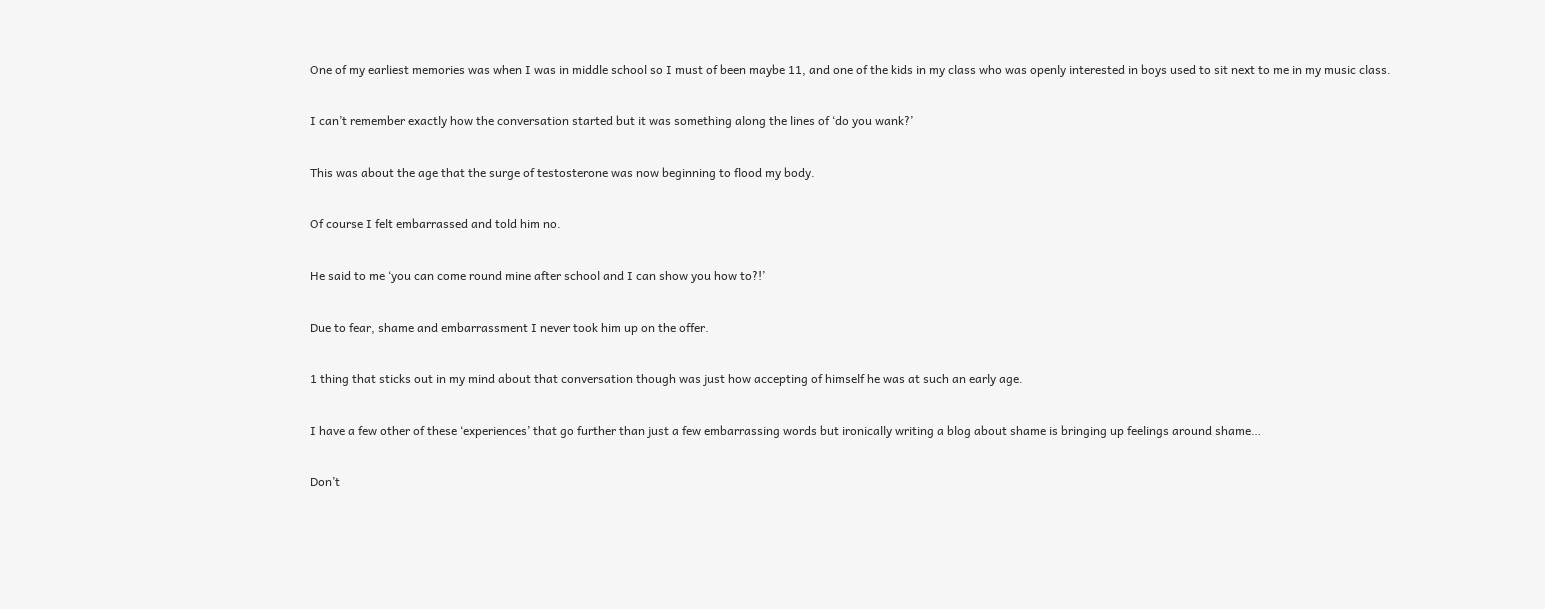One of my earliest memories was when I was in middle school so I must of been maybe 11, and one of the kids in my class who was openly interested in boys used to sit next to me in my music class.

I can’t remember exactly how the conversation started but it was something along the lines of ‘do you wank?’

This was about the age that the surge of testosterone was now beginning to flood my body.

Of course I felt embarrassed and told him no.

He said to me ‘you can come round mine after school and I can show you how to?!’

Due to fear, shame and embarrassment I never took him up on the offer.

1 thing that sticks out in my mind about that conversation though was just how accepting of himself he was at such an early age.

I have a few other of these ‘experiences’ that go further than just a few embarrassing words but ironically writing a blog about shame is bringing up feelings around shame…

Don’t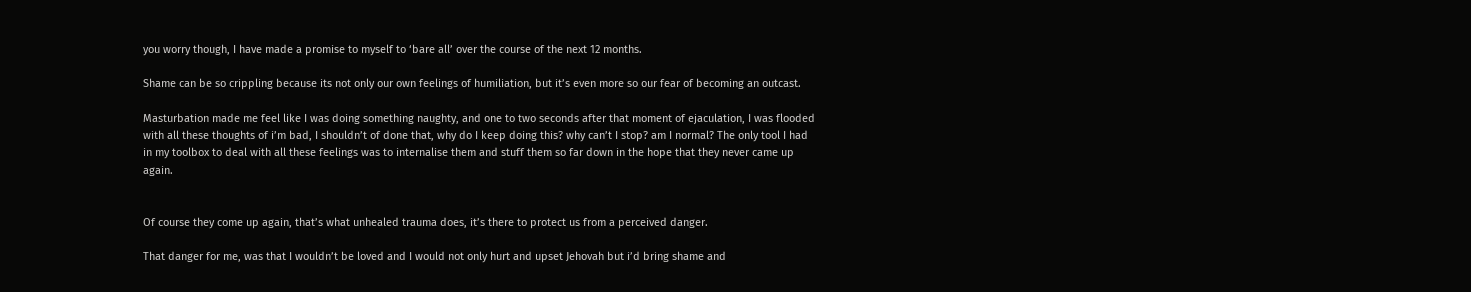you worry though, I have made a promise to myself to ‘bare all’ over the course of the next 12 months.

Shame can be so crippling because its not only our own feelings of humiliation, but it’s even more so our fear of becoming an outcast.

Masturbation made me feel like I was doing something naughty, and one to two seconds after that moment of ejaculation, I was flooded with all these thoughts of i’m bad, I shouldn’t of done that, why do I keep doing this? why can’t I stop? am I normal? The only tool I had in my toolbox to deal with all these feelings was to internalise them and stuff them so far down in the hope that they never came up again.


Of course they come up again, that’s what unhealed trauma does, it’s there to protect us from a perceived danger.

That danger for me, was that I wouldn’t be loved and I would not only hurt and upset Jehovah but i’d bring shame and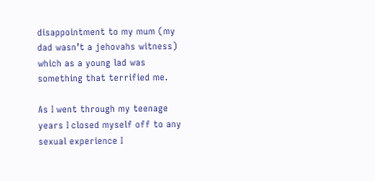disappointment to my mum (my dad wasn’t a jehovahs witness) which as a young lad was something that terrified me.

As I went through my teenage years I closed myself off to any sexual experience I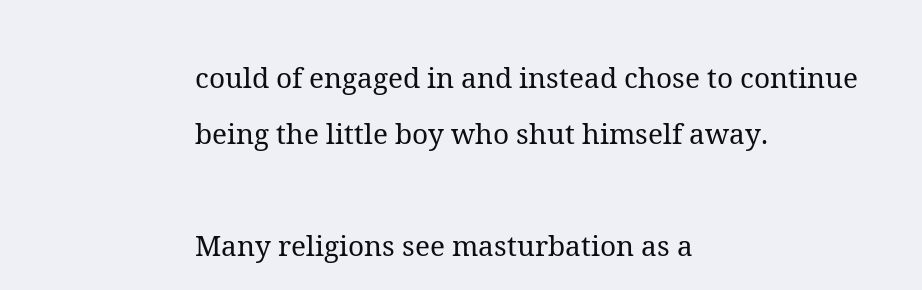could of engaged in and instead chose to continue being the little boy who shut himself away.

Many religions see masturbation as a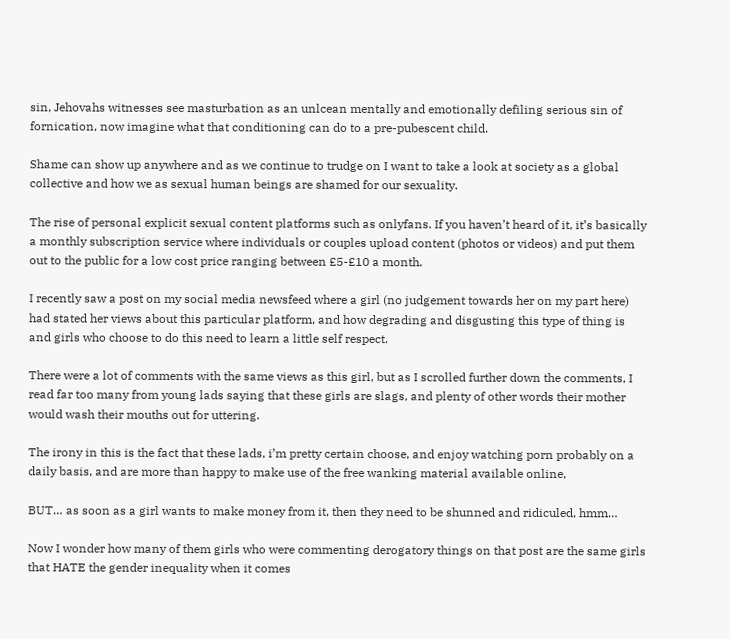sin, Jehovahs witnesses see masturbation as an unlcean mentally and emotionally defiling serious sin of fornication, now imagine what that conditioning can do to a pre-pubescent child.

Shame can show up anywhere and as we continue to trudge on I want to take a look at society as a global collective and how we as sexual human beings are shamed for our sexuality.

The rise of personal explicit sexual content platforms such as onlyfans. If you haven’t heard of it, it’s basically a monthly subscription service where individuals or couples upload content (photos or videos) and put them out to the public for a low cost price ranging between £5-£10 a month.

I recently saw a post on my social media newsfeed where a girl (no judgement towards her on my part here) had stated her views about this particular platform, and how degrading and disgusting this type of thing is and girls who choose to do this need to learn a little self respect.

There were a lot of comments with the same views as this girl, but as I scrolled further down the comments, I read far too many from young lads saying that these girls are slags, and plenty of other words their mother would wash their mouths out for uttering.

The irony in this is the fact that these lads, i’m pretty certain choose, and enjoy watching porn probably on a daily basis, and are more than happy to make use of the free wanking material available online,

BUT… as soon as a girl wants to make money from it, then they need to be shunned and ridiculed, hmm…

Now I wonder how many of them girls who were commenting derogatory things on that post are the same girls that HATE the gender inequality when it comes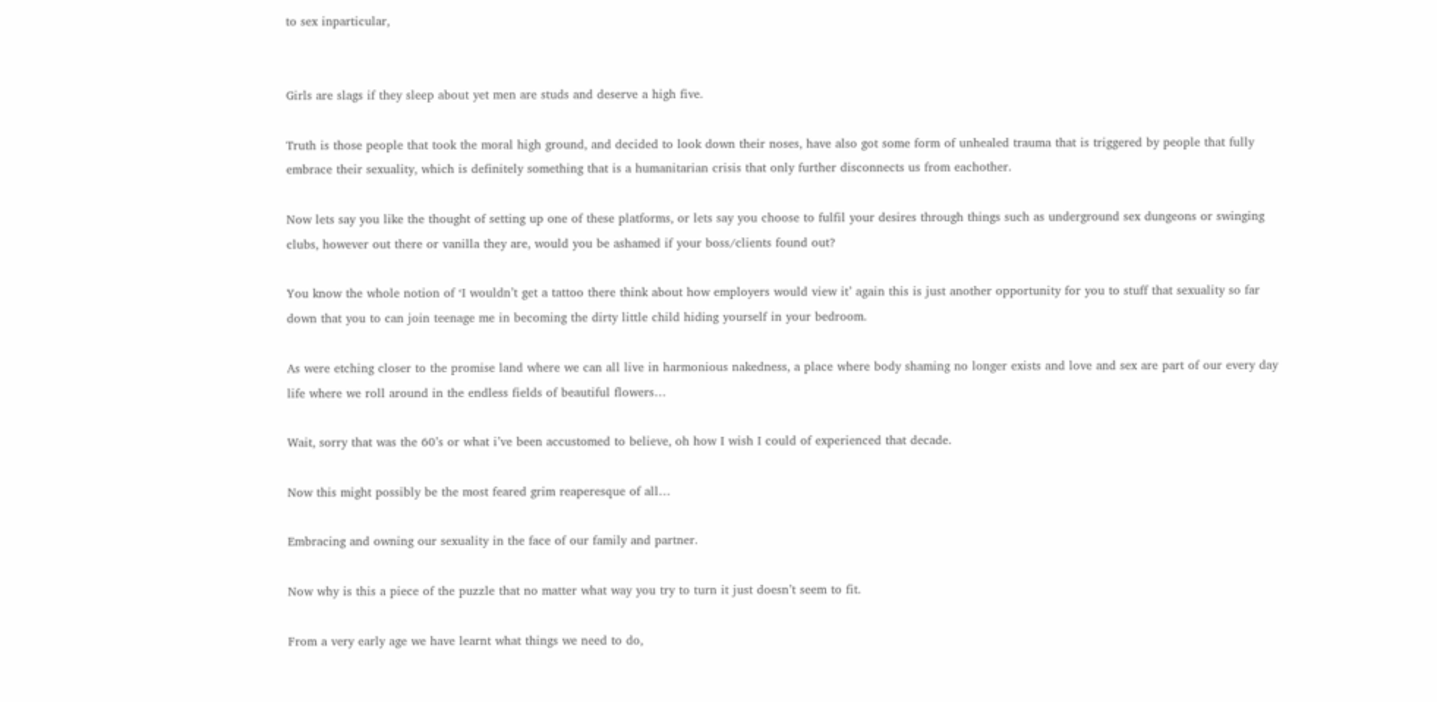to sex inparticular,


Girls are slags if they sleep about yet men are studs and deserve a high five.

Truth is those people that took the moral high ground, and decided to look down their noses, have also got some form of unhealed trauma that is triggered by people that fully embrace their sexuality, which is definitely something that is a humanitarian crisis that only further disconnects us from eachother.

Now lets say you like the thought of setting up one of these platforms, or lets say you choose to fulfil your desires through things such as underground sex dungeons or swinging clubs, however out there or vanilla they are, would you be ashamed if your boss/clients found out?

You know the whole notion of ‘I wouldn’t get a tattoo there think about how employers would view it’ again this is just another opportunity for you to stuff that sexuality so far down that you to can join teenage me in becoming the dirty little child hiding yourself in your bedroom.

As were etching closer to the promise land where we can all live in harmonious nakedness, a place where body shaming no longer exists and love and sex are part of our every day life where we roll around in the endless fields of beautiful flowers…

Wait, sorry that was the 60’s or what i’ve been accustomed to believe, oh how I wish I could of experienced that decade.

Now this might possibly be the most feared grim reaperesque of all…

Embracing and owning our sexuality in the face of our family and partner.

Now why is this a piece of the puzzle that no matter what way you try to turn it just doesn’t seem to fit.

From a very early age we have learnt what things we need to do,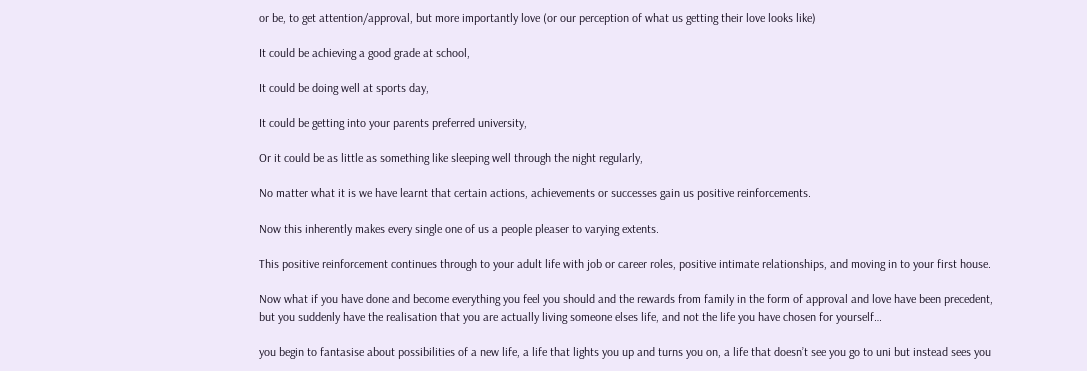or be, to get attention/approval, but more importantly love (or our perception of what us getting their love looks like)

It could be achieving a good grade at school,

It could be doing well at sports day,

It could be getting into your parents preferred university,

Or it could be as little as something like sleeping well through the night regularly,

No matter what it is we have learnt that certain actions, achievements or successes gain us positive reinforcements.

Now this inherently makes every single one of us a people pleaser to varying extents.

This positive reinforcement continues through to your adult life with job or career roles, positive intimate relationships, and moving in to your first house.

Now what if you have done and become everything you feel you should and the rewards from family in the form of approval and love have been precedent, but you suddenly have the realisation that you are actually living someone elses life, and not the life you have chosen for yourself…

you begin to fantasise about possibilities of a new life, a life that lights you up and turns you on, a life that doesn’t see you go to uni but instead sees you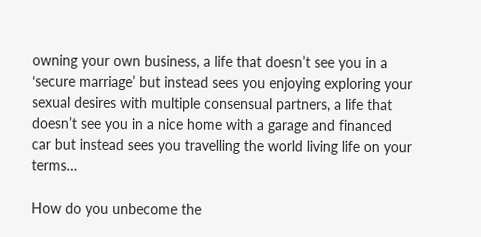owning your own business, a life that doesn’t see you in a ‘secure marriage’ but instead sees you enjoying exploring your sexual desires with multiple consensual partners, a life that doesn’t see you in a nice home with a garage and financed car but instead sees you travelling the world living life on your terms…

How do you unbecome the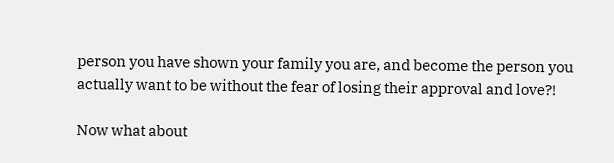person you have shown your family you are, and become the person you actually want to be without the fear of losing their approval and love?!

Now what about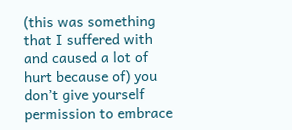(this was something that I suffered with and caused a lot of hurt because of) you don’t give yourself permission to embrace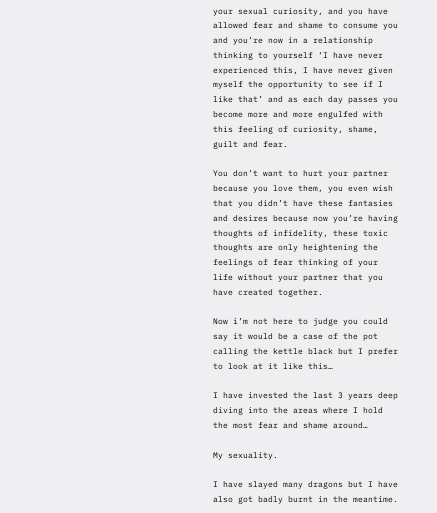your sexual curiosity, and you have allowed fear and shame to consume you and you’re now in a relationship thinking to yourself ‘I have never experienced this, I have never given myself the opportunity to see if I like that’ and as each day passes you become more and more engulfed with this feeling of curiosity, shame, guilt and fear.

You don’t want to hurt your partner because you love them, you even wish that you didn’t have these fantasies and desires because now you’re having thoughts of infidelity, these toxic thoughts are only heightening the feelings of fear thinking of your life without your partner that you have created together.

Now i’m not here to judge you could say it would be a case of the pot calling the kettle black but I prefer to look at it like this…

I have invested the last 3 years deep diving into the areas where I hold the most fear and shame around…

My sexuality.

I have slayed many dragons but I have also got badly burnt in the meantime.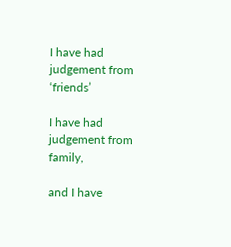I have had judgement from ‘friends’

I have had judgement from family,

and I have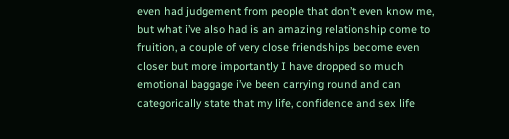even had judgement from people that don’t even know me, but what i’ve also had is an amazing relationship come to fruition, a couple of very close friendships become even closer but more importantly I have dropped so much emotional baggage i’ve been carrying round and can categorically state that my life, confidence and sex life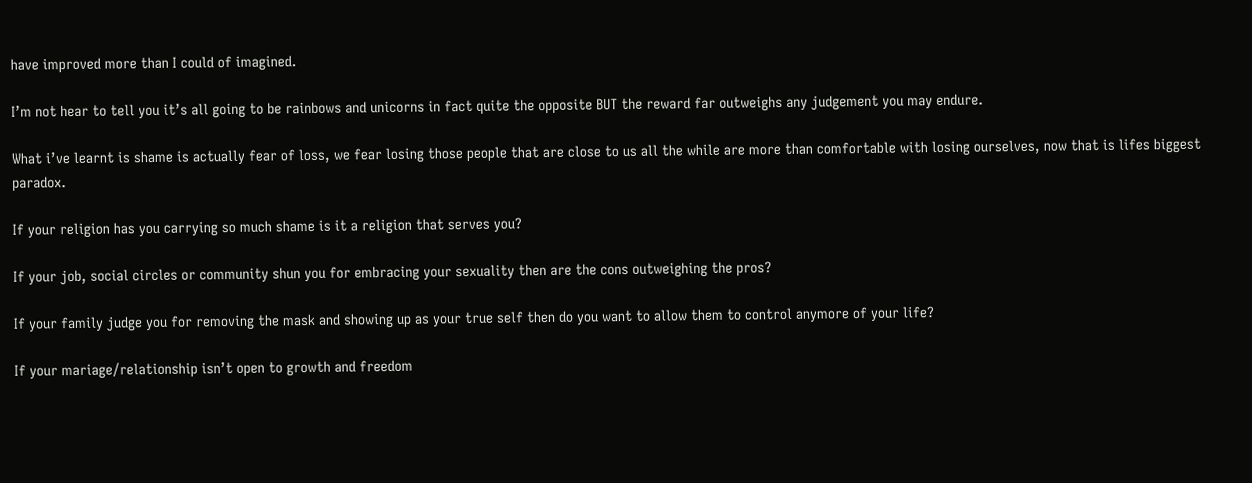have improved more than I could of imagined.

I’m not hear to tell you it’s all going to be rainbows and unicorns in fact quite the opposite BUT the reward far outweighs any judgement you may endure.

What i’ve learnt is shame is actually fear of loss, we fear losing those people that are close to us all the while are more than comfortable with losing ourselves, now that is lifes biggest paradox.

If your religion has you carrying so much shame is it a religion that serves you?

If your job, social circles or community shun you for embracing your sexuality then are the cons outweighing the pros?

If your family judge you for removing the mask and showing up as your true self then do you want to allow them to control anymore of your life?

If your mariage/relationship isn’t open to growth and freedom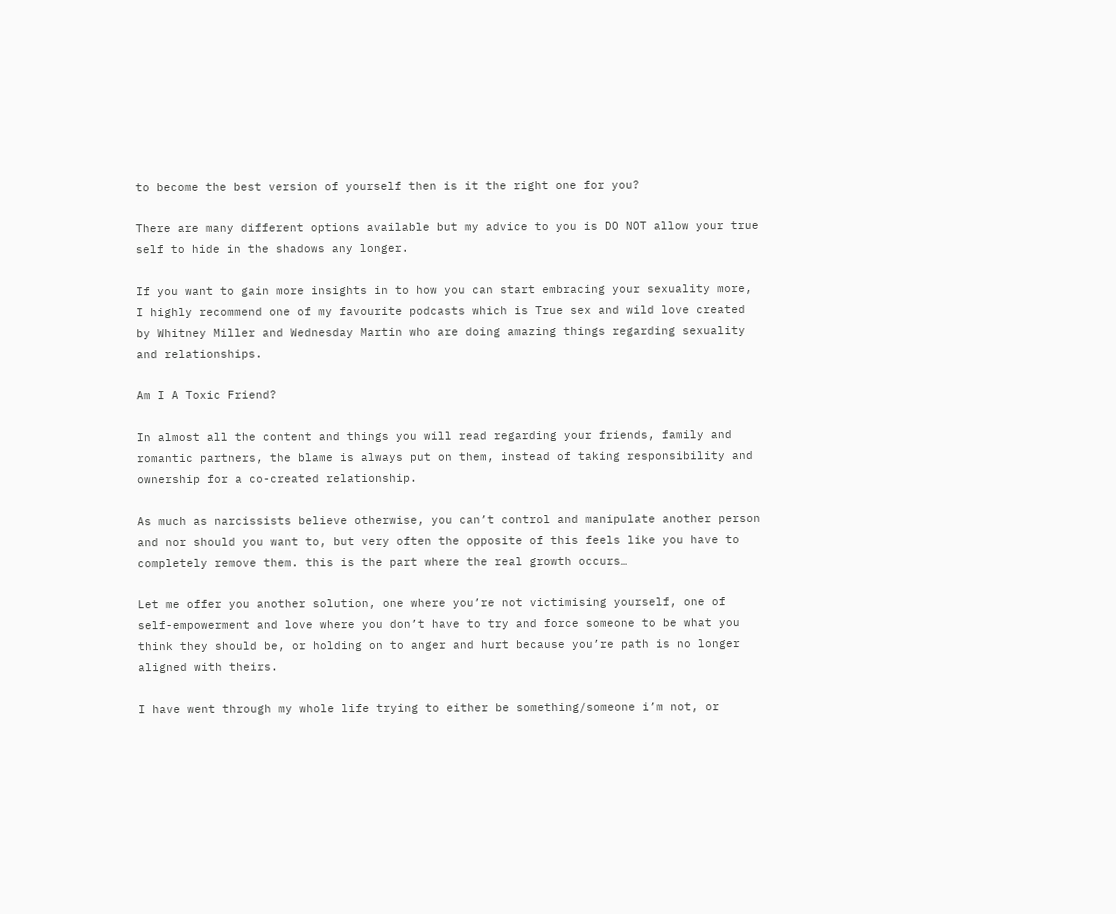to become the best version of yourself then is it the right one for you?

There are many different options available but my advice to you is DO NOT allow your true self to hide in the shadows any longer.

If you want to gain more insights in to how you can start embracing your sexuality more, I highly recommend one of my favourite podcasts which is True sex and wild love created by Whitney Miller and Wednesday Martin who are doing amazing things regarding sexuality and relationships.

Am I A Toxic Friend?

In almost all the content and things you will read regarding your friends, family and romantic partners, the blame is always put on them, instead of taking responsibility and ownership for a co-created relationship.

As much as narcissists believe otherwise, you can’t control and manipulate another person and nor should you want to, but very often the opposite of this feels like you have to completely remove them. this is the part where the real growth occurs…

Let me offer you another solution, one where you’re not victimising yourself, one of self-empowerment and love where you don’t have to try and force someone to be what you think they should be, or holding on to anger and hurt because you’re path is no longer aligned with theirs.

I have went through my whole life trying to either be something/someone i’m not, or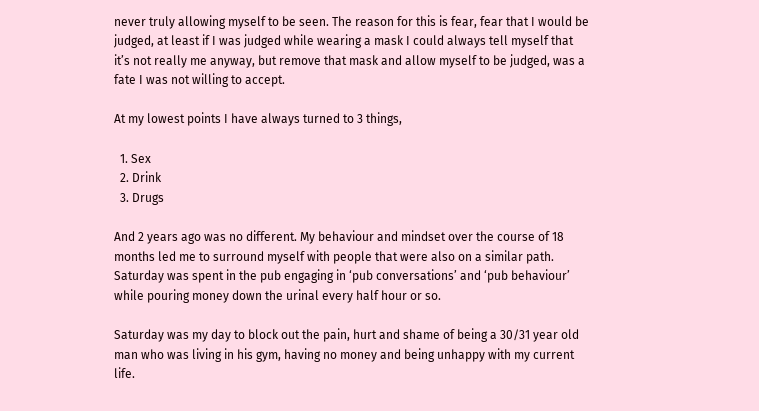never truly allowing myself to be seen. The reason for this is fear, fear that I would be judged, at least if I was judged while wearing a mask I could always tell myself that it’s not really me anyway, but remove that mask and allow myself to be judged, was a fate I was not willing to accept.

At my lowest points I have always turned to 3 things,

  1. Sex
  2. Drink
  3. Drugs

And 2 years ago was no different. My behaviour and mindset over the course of 18 months led me to surround myself with people that were also on a similar path. Saturday was spent in the pub engaging in ‘pub conversations’ and ‘pub behaviour’ while pouring money down the urinal every half hour or so.

Saturday was my day to block out the pain, hurt and shame of being a 30/31 year old man who was living in his gym, having no money and being unhappy with my current life.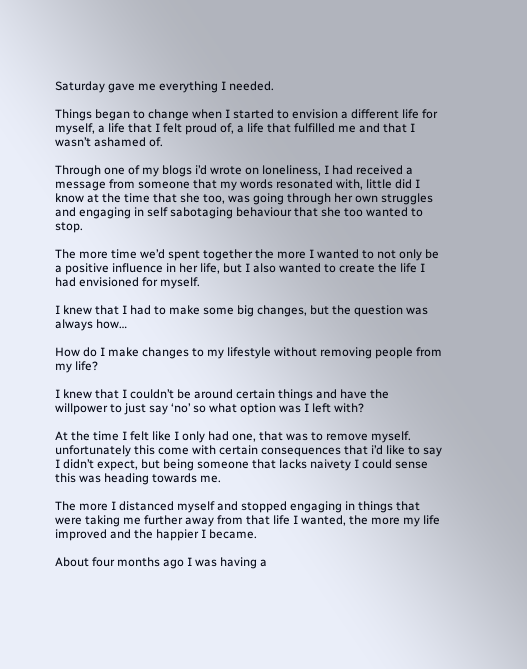Saturday gave me everything I needed.

Things began to change when I started to envision a different life for myself, a life that I felt proud of, a life that fulfilled me and that I wasn’t ashamed of.

Through one of my blogs i’d wrote on loneliness, I had received a message from someone that my words resonated with, little did I know at the time that she too, was going through her own struggles and engaging in self sabotaging behaviour that she too wanted to stop.

The more time we’d spent together the more I wanted to not only be a positive influence in her life, but I also wanted to create the life I had envisioned for myself.

I knew that I had to make some big changes, but the question was always how…

How do I make changes to my lifestyle without removing people from my life?

I knew that I couldn’t be around certain things and have the willpower to just say ‘no’ so what option was I left with?

At the time I felt like I only had one, that was to remove myself. unfortunately this come with certain consequences that i’d like to say I didn’t expect, but being someone that lacks naivety I could sense this was heading towards me.

The more I distanced myself and stopped engaging in things that were taking me further away from that life I wanted, the more my life improved and the happier I became.

About four months ago I was having a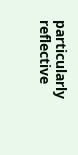particularly reflective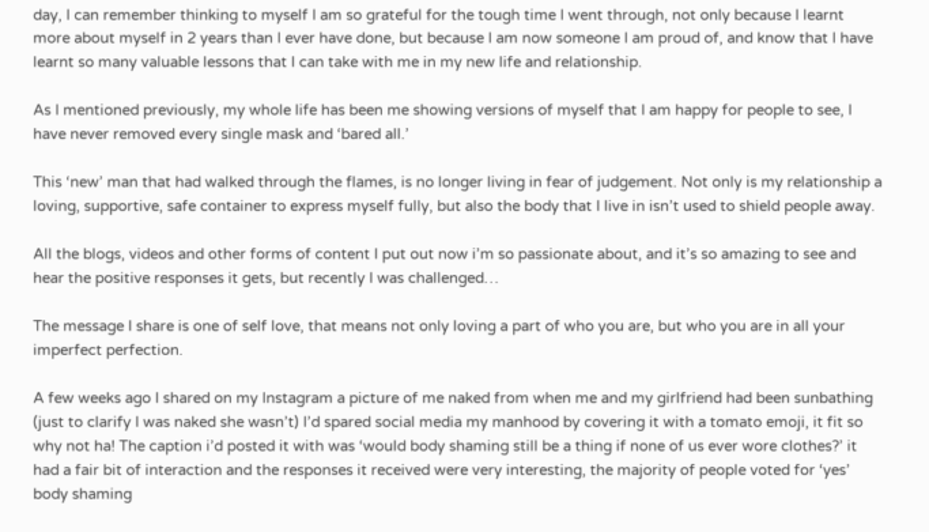day, I can remember thinking to myself I am so grateful for the tough time I went through, not only because I learnt more about myself in 2 years than I ever have done, but because I am now someone I am proud of, and know that I have learnt so many valuable lessons that I can take with me in my new life and relationship.

As I mentioned previously, my whole life has been me showing versions of myself that I am happy for people to see, I have never removed every single mask and ‘bared all.’

This ‘new’ man that had walked through the flames, is no longer living in fear of judgement. Not only is my relationship a loving, supportive, safe container to express myself fully, but also the body that I live in isn’t used to shield people away.

All the blogs, videos and other forms of content I put out now i’m so passionate about, and it’s so amazing to see and hear the positive responses it gets, but recently I was challenged…

The message I share is one of self love, that means not only loving a part of who you are, but who you are in all your imperfect perfection.

A few weeks ago I shared on my Instagram a picture of me naked from when me and my girlfriend had been sunbathing (just to clarify I was naked she wasn’t) I’d spared social media my manhood by covering it with a tomato emoji, it fit so why not ha! The caption i’d posted it with was ‘would body shaming still be a thing if none of us ever wore clothes?’ it had a fair bit of interaction and the responses it received were very interesting, the majority of people voted for ‘yes’ body shaming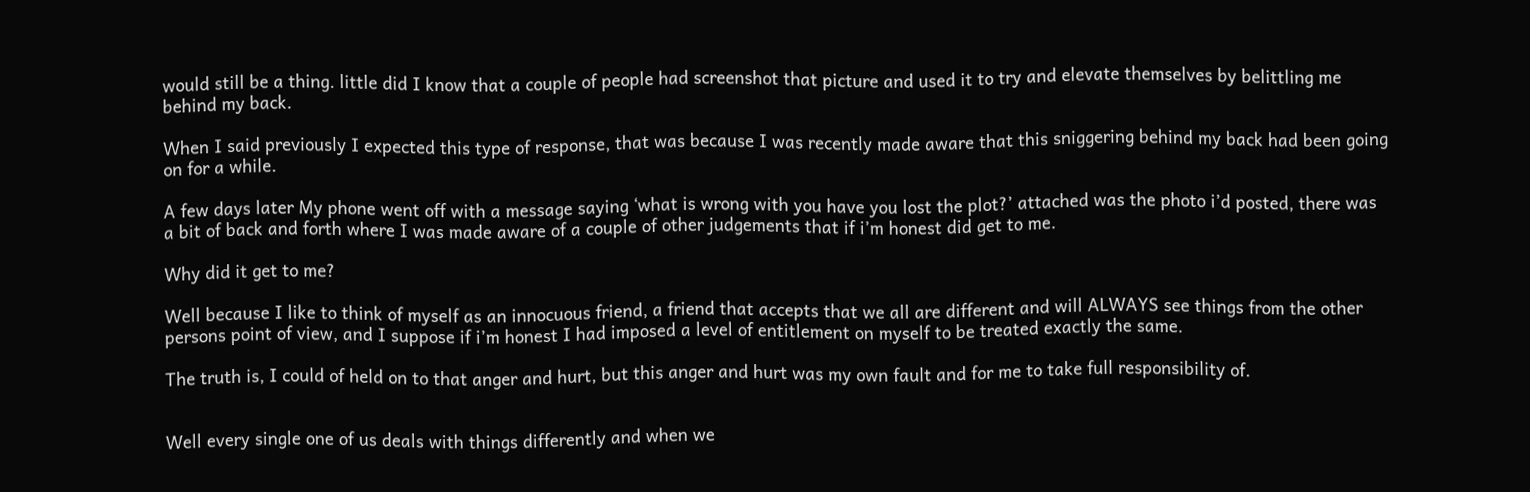would still be a thing. little did I know that a couple of people had screenshot that picture and used it to try and elevate themselves by belittling me behind my back.

When I said previously I expected this type of response, that was because I was recently made aware that this sniggering behind my back had been going on for a while.

A few days later My phone went off with a message saying ‘what is wrong with you have you lost the plot?’ attached was the photo i’d posted, there was a bit of back and forth where I was made aware of a couple of other judgements that if i’m honest did get to me.

Why did it get to me?

Well because I like to think of myself as an innocuous friend, a friend that accepts that we all are different and will ALWAYS see things from the other persons point of view, and I suppose if i’m honest I had imposed a level of entitlement on myself to be treated exactly the same.

The truth is, I could of held on to that anger and hurt, but this anger and hurt was my own fault and for me to take full responsibility of.


Well every single one of us deals with things differently and when we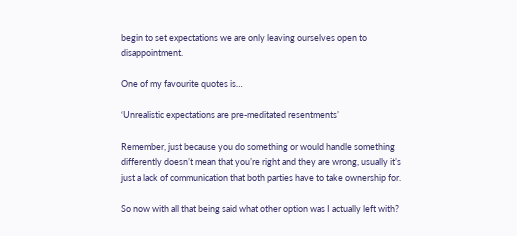begin to set expectations we are only leaving ourselves open to disappointment.

One of my favourite quotes is…

‘Unrealistic expectations are pre-meditated resentments’

Remember, just because you do something or would handle something differently doesn’t mean that you’re right and they are wrong, usually it’s just a lack of communication that both parties have to take ownership for.

So now with all that being said what other option was I actually left with?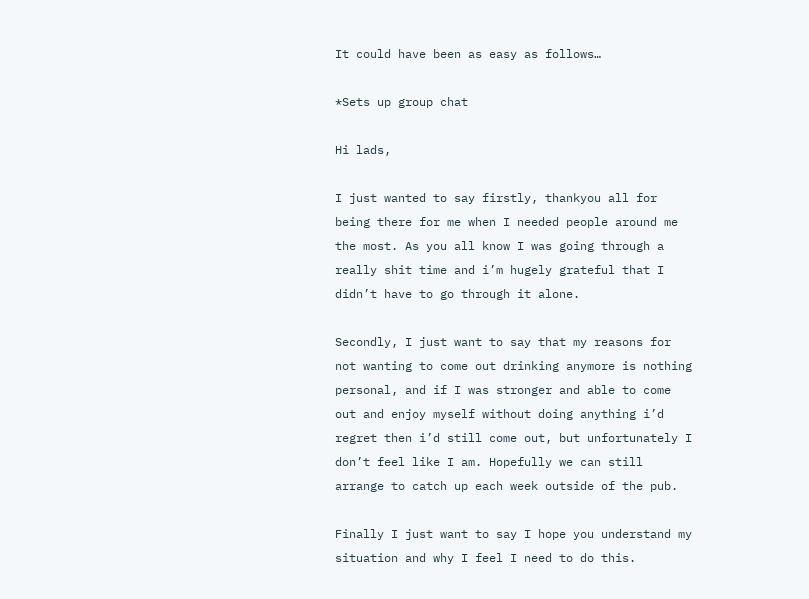It could have been as easy as follows…

*Sets up group chat

Hi lads,

I just wanted to say firstly, thankyou all for being there for me when I needed people around me the most. As you all know I was going through a really shit time and i’m hugely grateful that I didn’t have to go through it alone.

Secondly, I just want to say that my reasons for not wanting to come out drinking anymore is nothing personal, and if I was stronger and able to come out and enjoy myself without doing anything i’d regret then i’d still come out, but unfortunately I don’t feel like I am. Hopefully we can still arrange to catch up each week outside of the pub.

Finally I just want to say I hope you understand my situation and why I feel I need to do this.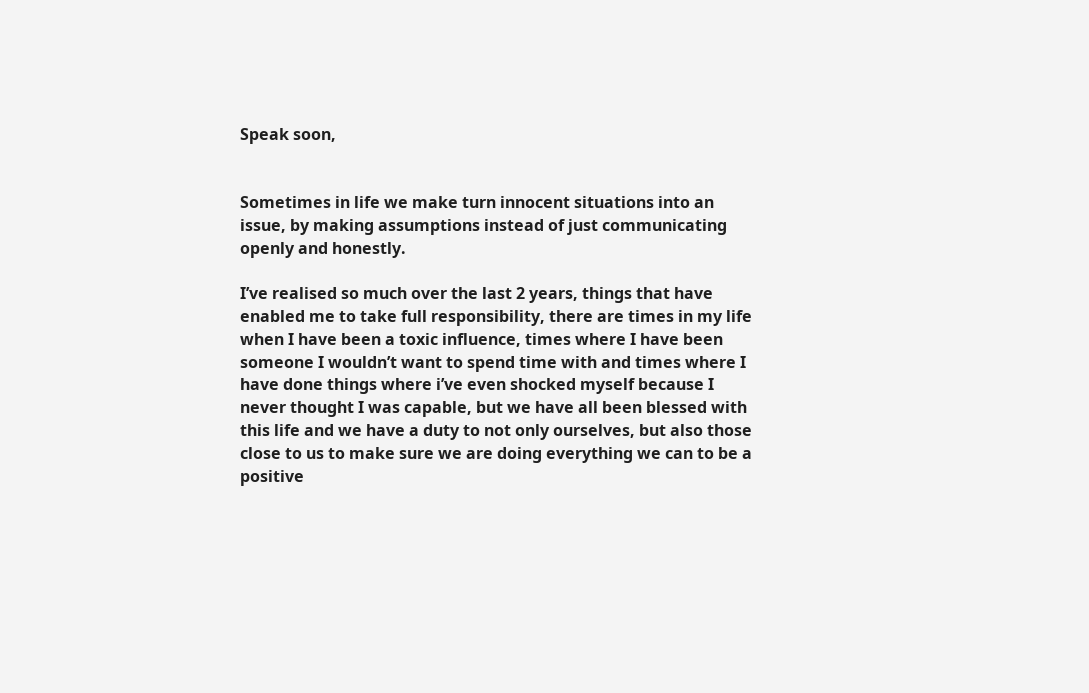Speak soon,


Sometimes in life we make turn innocent situations into an issue, by making assumptions instead of just communicating openly and honestly.

I’ve realised so much over the last 2 years, things that have enabled me to take full responsibility, there are times in my life when I have been a toxic influence, times where I have been someone I wouldn’t want to spend time with and times where I have done things where i’ve even shocked myself because I never thought I was capable, but we have all been blessed with this life and we have a duty to not only ourselves, but also those close to us to make sure we are doing everything we can to be a positive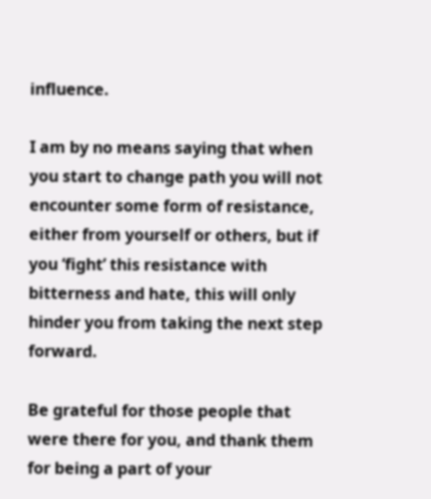influence.

I am by no means saying that when you start to change path you will not encounter some form of resistance, either from yourself or others, but if you ‘fight’ this resistance with bitterness and hate, this will only hinder you from taking the next step forward.

Be grateful for those people that were there for you, and thank them for being a part of your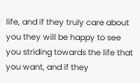life, and if they truly care about you they will be happy to see you striding towards the life that you want, and if they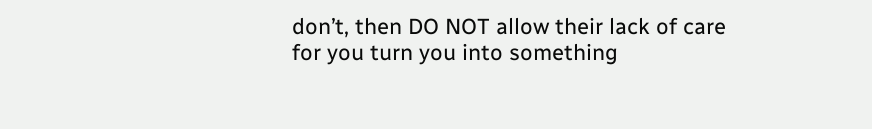don’t, then DO NOT allow their lack of care for you turn you into something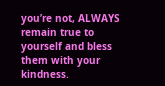you’re not, ALWAYS remain true to yourself and bless them with your kindness.